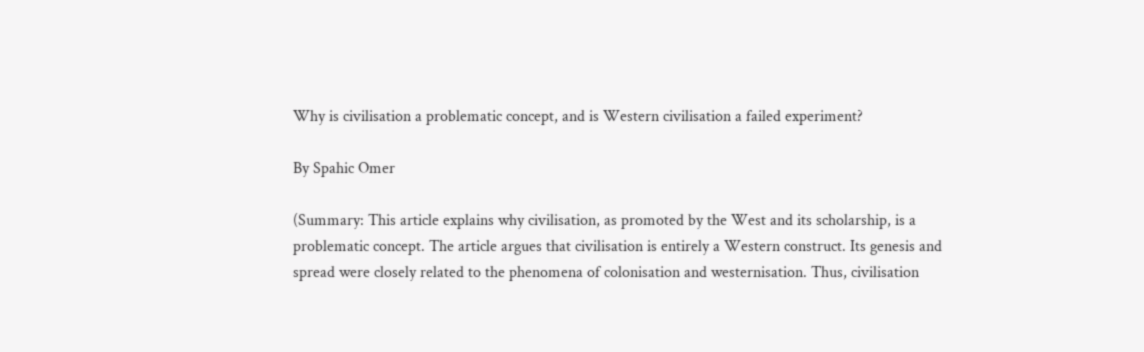Why is civilisation a problematic concept, and is Western civilisation a failed experiment?

By Spahic Omer

(Summary: This article explains why civilisation, as promoted by the West and its scholarship, is a problematic concept. The article argues that civilisation is entirely a Western construct. Its genesis and spread were closely related to the phenomena of colonisation and westernisation. Thus, civilisation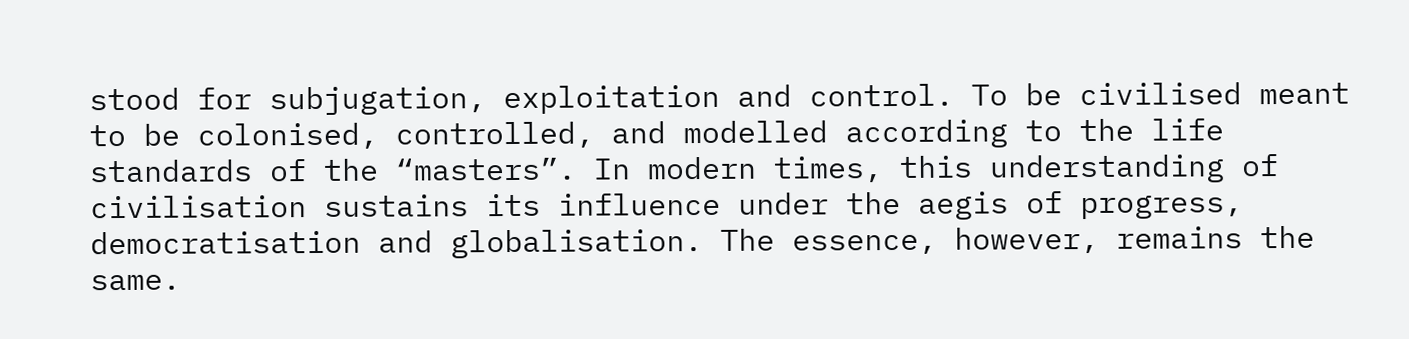stood for subjugation, exploitation and control. To be civilised meant to be colonised, controlled, and modelled according to the life standards of the “masters”. In modern times, this understanding of civilisation sustains its influence under the aegis of progress, democratisation and globalisation. The essence, however, remains the same.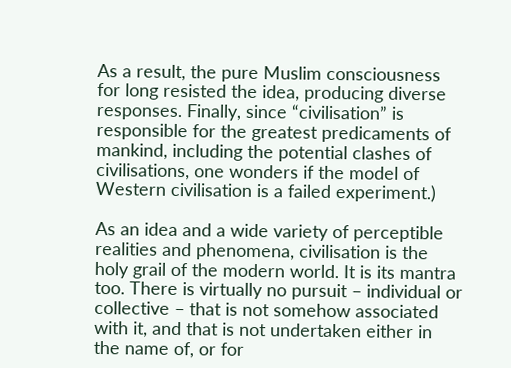As a result, the pure Muslim consciousness for long resisted the idea, producing diverse responses. Finally, since “civilisation” is responsible for the greatest predicaments of mankind, including the potential clashes of civilisations, one wonders if the model of Western civilisation is a failed experiment.)

As an idea and a wide variety of perceptible realities and phenomena, civilisation is the holy grail of the modern world. It is its mantra too. There is virtually no pursuit – individual or collective – that is not somehow associated with it, and that is not undertaken either in the name of, or for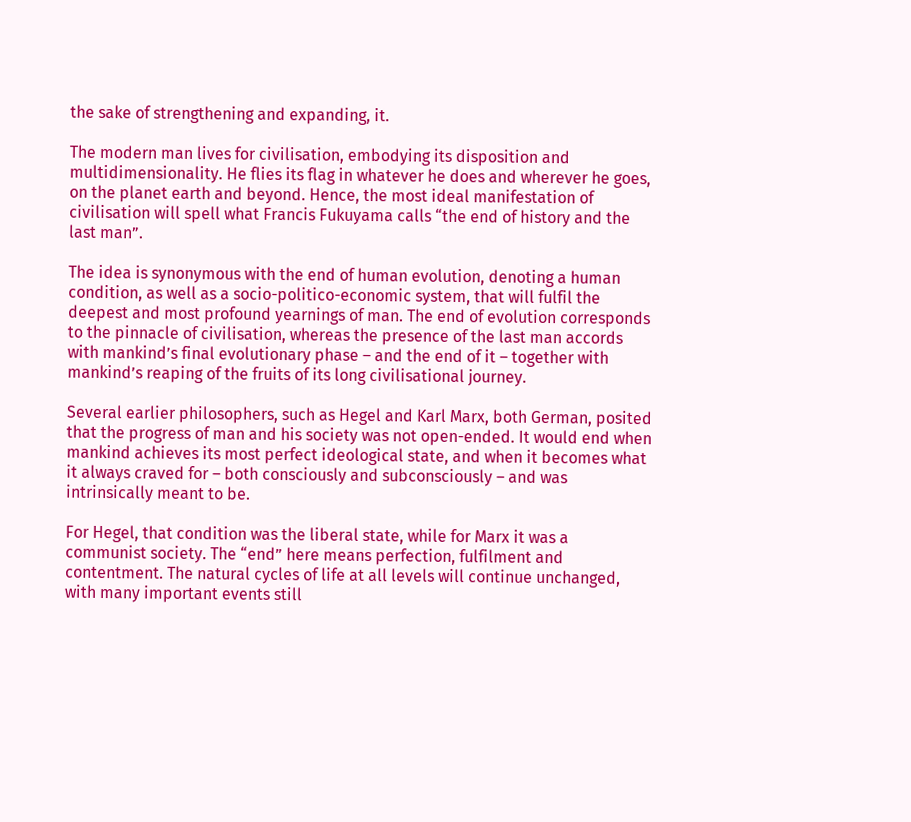the sake of strengthening and expanding, it.

The modern man lives for civilisation, embodying its disposition and multidimensionality. He flies its flag in whatever he does and wherever he goes, on the planet earth and beyond. Hence, the most ideal manifestation of civilisation will spell what Francis Fukuyama calls “the end of history and the last man”.

The idea is synonymous with the end of human evolution, denoting a human condition, as well as a socio-politico-economic system, that will fulfil the deepest and most profound yearnings of man. The end of evolution corresponds to the pinnacle of civilisation, whereas the presence of the last man accords with mankind’s final evolutionary phase – and the end of it – together with mankind’s reaping of the fruits of its long civilisational journey.

Several earlier philosophers, such as Hegel and Karl Marx, both German, posited that the progress of man and his society was not open-ended. It would end when mankind achieves its most perfect ideological state, and when it becomes what it always craved for – both consciously and subconsciously – and was intrinsically meant to be.

For Hegel, that condition was the liberal state, while for Marx it was a communist society. The “end” here means perfection, fulfilment and contentment. The natural cycles of life at all levels will continue unchanged, with many important events still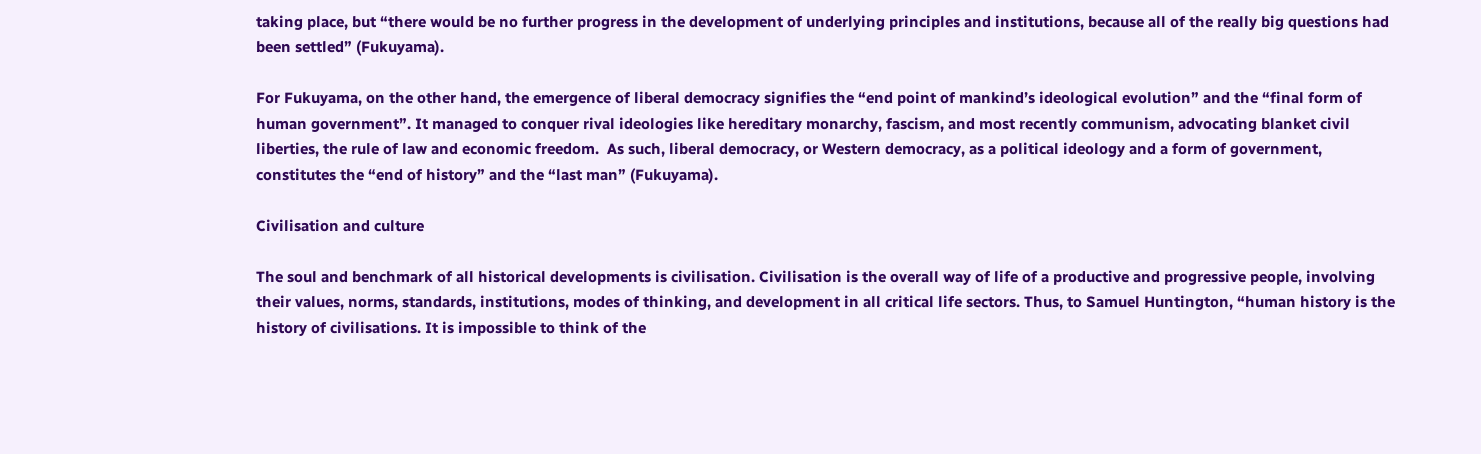taking place, but “there would be no further progress in the development of underlying principles and institutions, because all of the really big questions had been settled” (Fukuyama).

For Fukuyama, on the other hand, the emergence of liberal democracy signifies the “end point of mankind’s ideological evolution” and the “final form of human government”. It managed to conquer rival ideologies like hereditary monarchy, fascism, and most recently communism, advocating blanket civil liberties, the rule of law and economic freedom.  As such, liberal democracy, or Western democracy, as a political ideology and a form of government, constitutes the “end of history” and the “last man” (Fukuyama).

Civilisation and culture

The soul and benchmark of all historical developments is civilisation. Civilisation is the overall way of life of a productive and progressive people, involving their values, norms, standards, institutions, modes of thinking, and development in all critical life sectors. Thus, to Samuel Huntington, “human history is the history of civilisations. It is impossible to think of the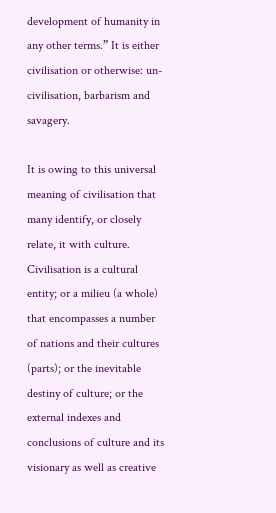development of humanity in any other terms.” It is either civilisation or otherwise: un-civilisation, barbarism and savagery.

It is owing to this universal meaning of civilisation that many identify, or closely relate, it with culture. Civilisation is a cultural entity; or a milieu (a whole) that encompasses a number of nations and their cultures (parts); or the inevitable destiny of culture; or the external indexes and conclusions of culture and its visionary as well as creative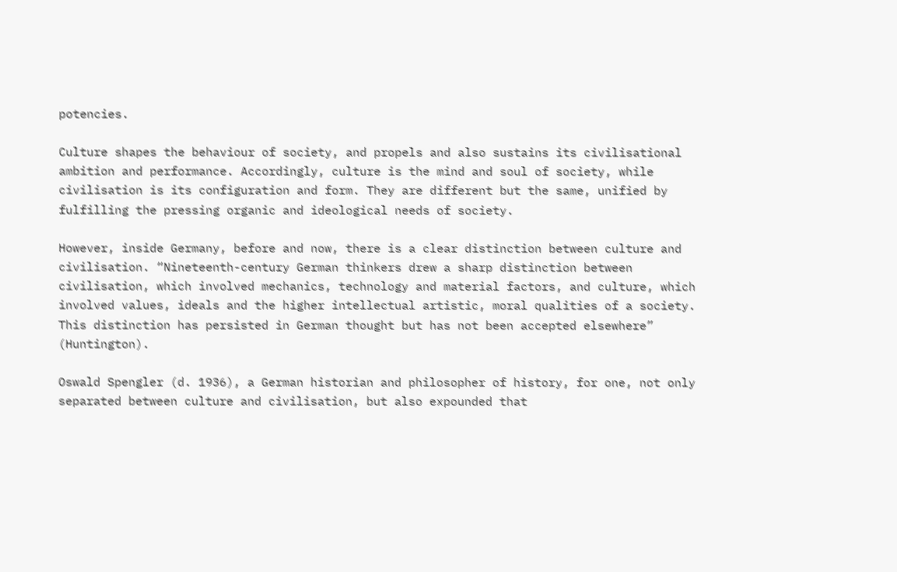potencies.

Culture shapes the behaviour of society, and propels and also sustains its civilisational ambition and performance. Accordingly, culture is the mind and soul of society, while civilisation is its configuration and form. They are different but the same, unified by fulfilling the pressing organic and ideological needs of society.

However, inside Germany, before and now, there is a clear distinction between culture and civilisation. “Nineteenth-century German thinkers drew a sharp distinction between civilisation, which involved mechanics, technology and material factors, and culture, which involved values, ideals and the higher intellectual artistic, moral qualities of a society. This distinction has persisted in German thought but has not been accepted elsewhere” (Huntington).

Oswald Spengler (d. 1936), a German historian and philosopher of history, for one, not only separated between culture and civilisation, but also expounded that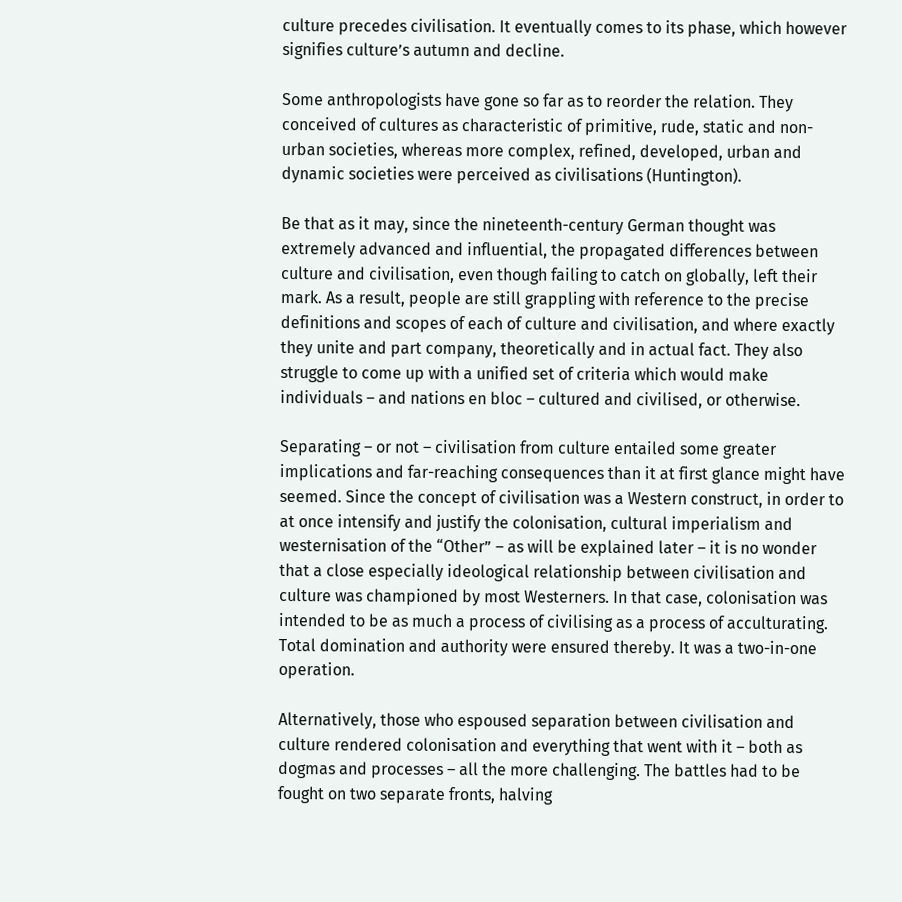culture precedes civilisation. It eventually comes to its phase, which however signifies culture’s autumn and decline.

Some anthropologists have gone so far as to reorder the relation. They conceived of cultures as characteristic of primitive, rude, static and non-urban societies, whereas more complex, refined, developed, urban and dynamic societies were perceived as civilisations (Huntington).

Be that as it may, since the nineteenth-century German thought was extremely advanced and influential, the propagated differences between culture and civilisation, even though failing to catch on globally, left their mark. As a result, people are still grappling with reference to the precise definitions and scopes of each of culture and civilisation, and where exactly they unite and part company, theoretically and in actual fact. They also struggle to come up with a unified set of criteria which would make individuals – and nations en bloc – cultured and civilised, or otherwise.

Separating – or not – civilisation from culture entailed some greater implications and far-reaching consequences than it at first glance might have seemed. Since the concept of civilisation was a Western construct, in order to at once intensify and justify the colonisation, cultural imperialism and westernisation of the “Other” – as will be explained later – it is no wonder that a close especially ideological relationship between civilisation and culture was championed by most Westerners. In that case, colonisation was intended to be as much a process of civilising as a process of acculturating. Total domination and authority were ensured thereby. It was a two-in-one operation.

Alternatively, those who espoused separation between civilisation and culture rendered colonisation and everything that went with it – both as dogmas and processes – all the more challenging. The battles had to be fought on two separate fronts, halving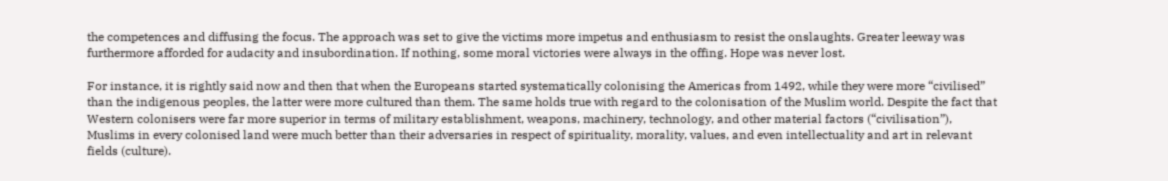the competences and diffusing the focus. The approach was set to give the victims more impetus and enthusiasm to resist the onslaughts. Greater leeway was furthermore afforded for audacity and insubordination. If nothing, some moral victories were always in the offing. Hope was never lost.

For instance, it is rightly said now and then that when the Europeans started systematically colonising the Americas from 1492, while they were more “civilised” than the indigenous peoples, the latter were more cultured than them. The same holds true with regard to the colonisation of the Muslim world. Despite the fact that Western colonisers were far more superior in terms of military establishment, weapons, machinery, technology, and other material factors (“civilisation”), Muslims in every colonised land were much better than their adversaries in respect of spirituality, morality, values, and even intellectuality and art in relevant fields (culture).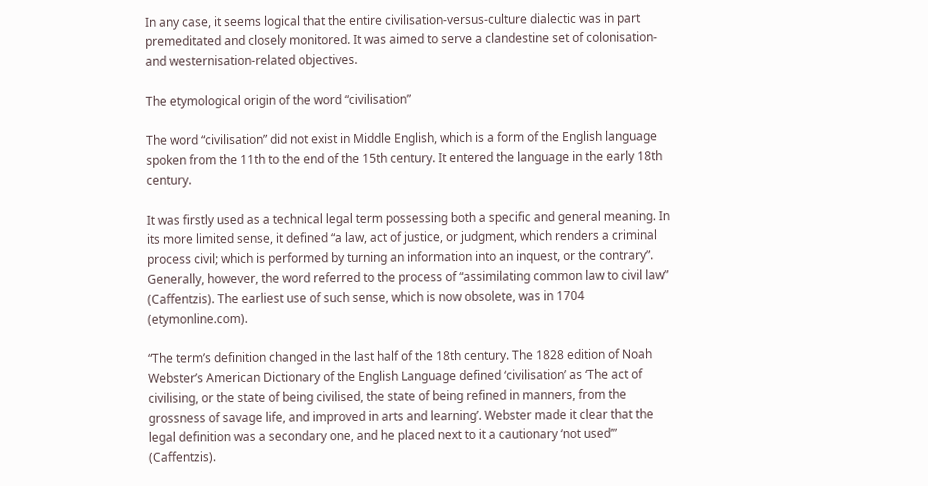In any case, it seems logical that the entire civilisation-versus-culture dialectic was in part premeditated and closely monitored. It was aimed to serve a clandestine set of colonisation- and westernisation-related objectives.

The etymological origin of the word “civilisation”

The word “civilisation” did not exist in Middle English, which is a form of the English language spoken from the 11th to the end of the 15th century. It entered the language in the early 18th century.

It was firstly used as a technical legal term possessing both a specific and general meaning. In its more limited sense, it defined “a law, act of justice, or judgment, which renders a criminal process civil; which is performed by turning an information into an inquest, or the contrary”. Generally, however, the word referred to the process of “assimilating common law to civil law” (Caffentzis). The earliest use of such sense, which is now obsolete, was in 1704 (etymonline.com).

“The term’s definition changed in the last half of the 18th century. The 1828 edition of Noah Webster’s American Dictionary of the English Language defined ‘civilisation’ as ‘The act of civilising, or the state of being civilised, the state of being refined in manners, from the grossness of savage life, and improved in arts and learning’. Webster made it clear that the legal definition was a secondary one, and he placed next to it a cautionary ‘not used’” (Caffentzis).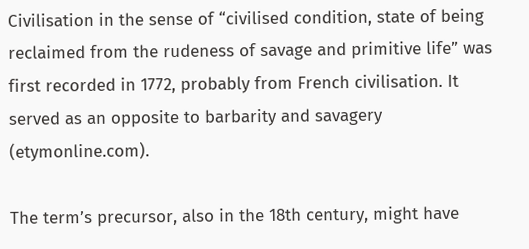Civilisation in the sense of “civilised condition, state of being reclaimed from the rudeness of savage and primitive life” was first recorded in 1772, probably from French civilisation. It served as an opposite to barbarity and savagery (etymonline.com).

The term’s precursor, also in the 18th century, might have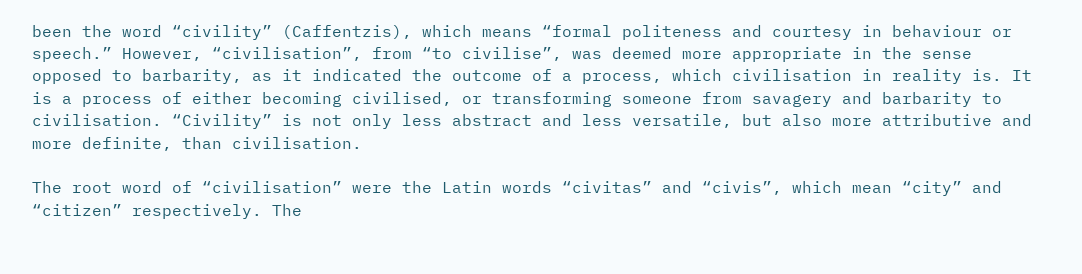been the word “civility” (Caffentzis), which means “formal politeness and courtesy in behaviour or speech.” However, “civilisation”, from “to civilise”, was deemed more appropriate in the sense opposed to barbarity, as it indicated the outcome of a process, which civilisation in reality is. It is a process of either becoming civilised, or transforming someone from savagery and barbarity to civilisation. “Civility” is not only less abstract and less versatile, but also more attributive and more definite, than civilisation.

The root word of “civilisation” were the Latin words “civitas” and “civis”, which mean “city” and “citizen” respectively. The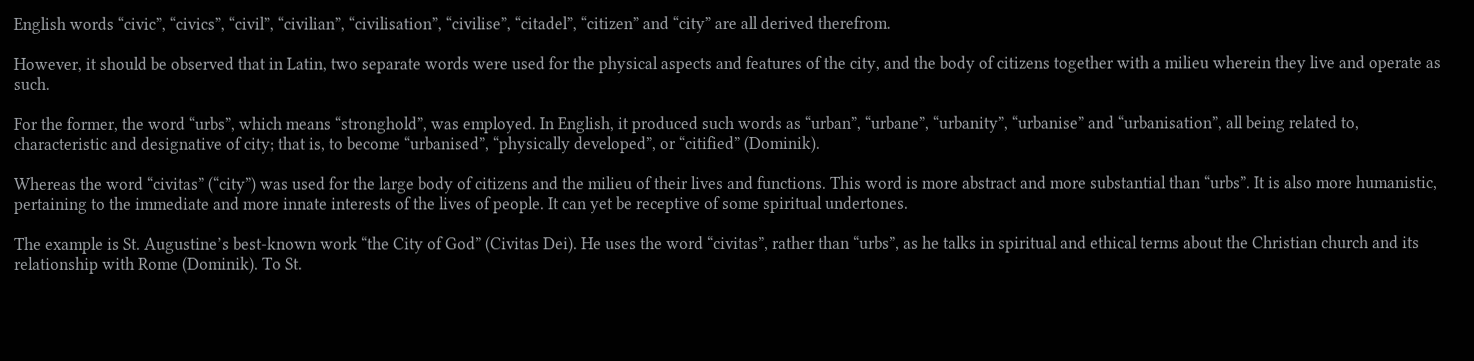English words “civic”, “civics”, “civil”, “civilian”, “civilisation”, “civilise”, “citadel”, “citizen” and “city” are all derived therefrom.

However, it should be observed that in Latin, two separate words were used for the physical aspects and features of the city, and the body of citizens together with a milieu wherein they live and operate as such.

For the former, the word “urbs”, which means “stronghold”, was employed. In English, it produced such words as “urban”, “urbane”, “urbanity”, “urbanise” and “urbanisation”, all being related to, characteristic and designative of city; that is, to become “urbanised”, “physically developed”, or “citified” (Dominik).

Whereas the word “civitas” (“city”) was used for the large body of citizens and the milieu of their lives and functions. This word is more abstract and more substantial than “urbs”. It is also more humanistic, pertaining to the immediate and more innate interests of the lives of people. It can yet be receptive of some spiritual undertones.

The example is St. Augustine’s best-known work “the City of God” (Civitas Dei). He uses the word “civitas”, rather than “urbs”, as he talks in spiritual and ethical terms about the Christian church and its relationship with Rome (Dominik). To St.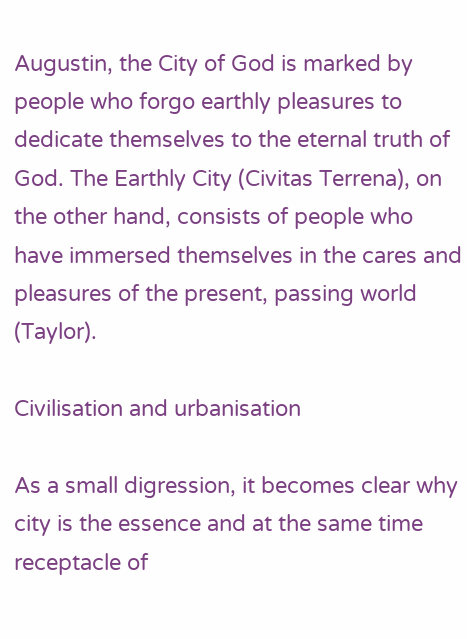Augustin, the City of God is marked by people who forgo earthly pleasures to dedicate themselves to the eternal truth of God. The Earthly City (Civitas Terrena), on the other hand, consists of people who have immersed themselves in the cares and pleasures of the present, passing world (Taylor).

Civilisation and urbanisation

As a small digression, it becomes clear why city is the essence and at the same time receptacle of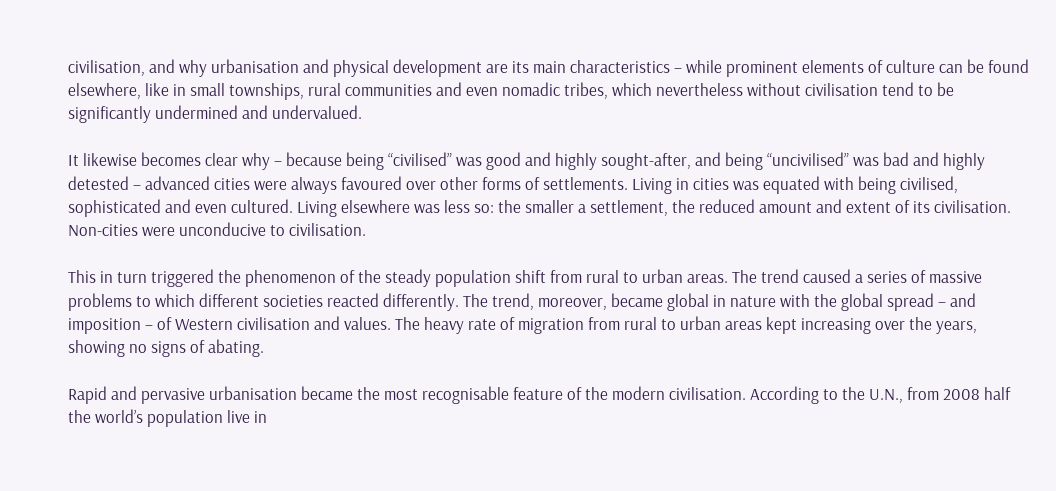civilisation, and why urbanisation and physical development are its main characteristics – while prominent elements of culture can be found elsewhere, like in small townships, rural communities and even nomadic tribes, which nevertheless without civilisation tend to be significantly undermined and undervalued.

It likewise becomes clear why – because being “civilised” was good and highly sought-after, and being “uncivilised” was bad and highly detested – advanced cities were always favoured over other forms of settlements. Living in cities was equated with being civilised, sophisticated and even cultured. Living elsewhere was less so: the smaller a settlement, the reduced amount and extent of its civilisation. Non-cities were unconducive to civilisation.

This in turn triggered the phenomenon of the steady population shift from rural to urban areas. The trend caused a series of massive problems to which different societies reacted differently. The trend, moreover, became global in nature with the global spread – and imposition – of Western civilisation and values. The heavy rate of migration from rural to urban areas kept increasing over the years, showing no signs of abating.

Rapid and pervasive urbanisation became the most recognisable feature of the modern civilisation. According to the U.N., from 2008 half the world’s population live in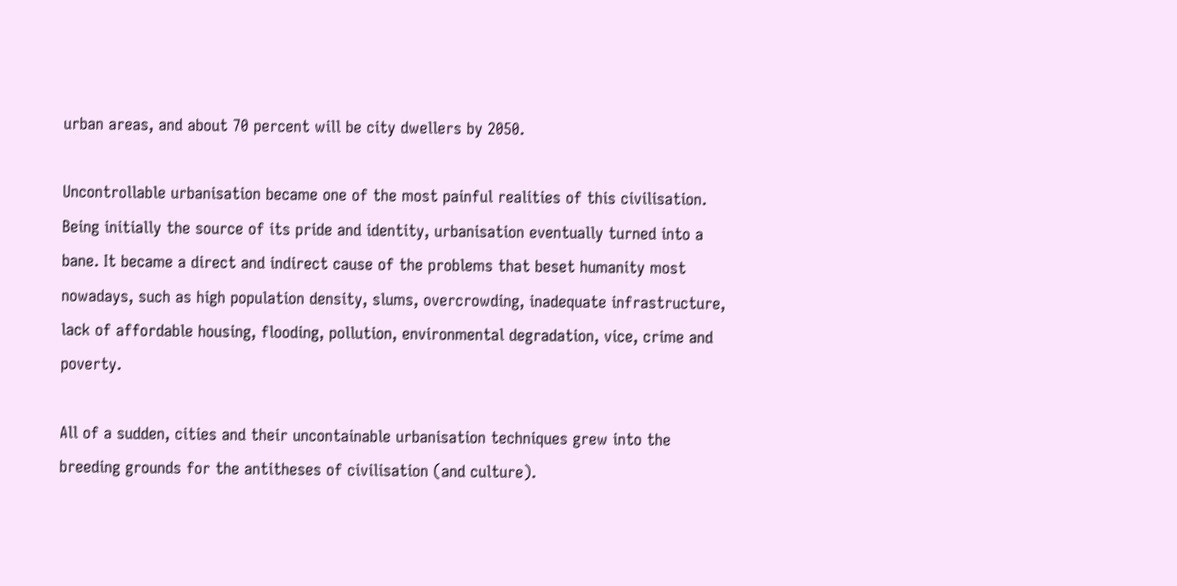urban areas, and about 70 percent will be city dwellers by 2050.

Uncontrollable urbanisation became one of the most painful realities of this civilisation. Being initially the source of its pride and identity, urbanisation eventually turned into a bane. It became a direct and indirect cause of the problems that beset humanity most nowadays, such as high population density, slums, overcrowding, inadequate infrastructure, lack of affordable housing, flooding, pollution, environmental degradation, vice, crime and poverty.

All of a sudden, cities and their uncontainable urbanisation techniques grew into the breeding grounds for the antitheses of civilisation (and culture).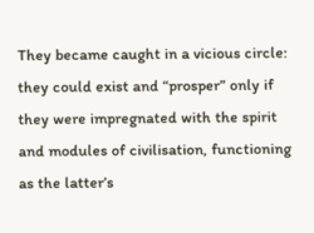They became caught in a vicious circle: they could exist and “prosper” only if they were impregnated with the spirit and modules of civilisation, functioning as the latter’s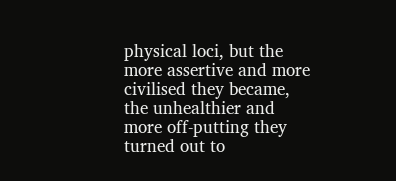physical loci, but the more assertive and more civilised they became, the unhealthier and more off-putting they turned out to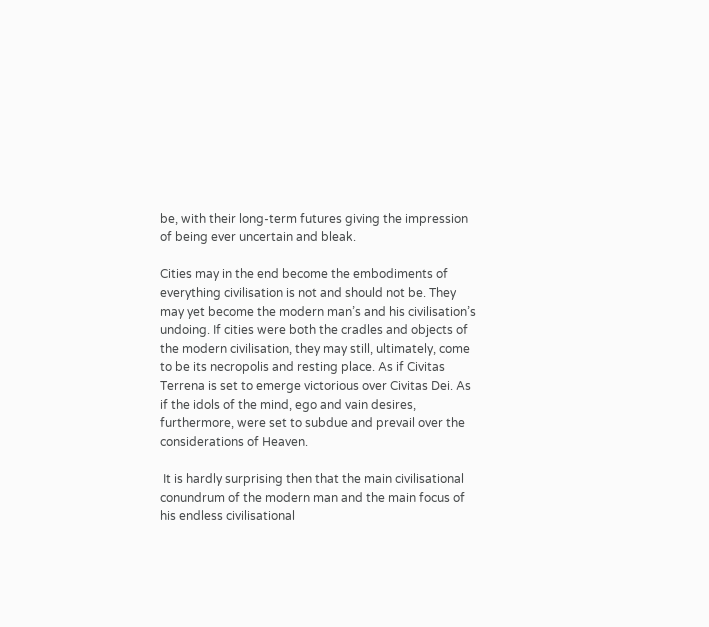be, with their long-term futures giving the impression of being ever uncertain and bleak.

Cities may in the end become the embodiments of everything civilisation is not and should not be. They may yet become the modern man’s and his civilisation’s undoing. If cities were both the cradles and objects of the modern civilisation, they may still, ultimately, come to be its necropolis and resting place. As if Civitas Terrena is set to emerge victorious over Civitas Dei. As if the idols of the mind, ego and vain desires, furthermore, were set to subdue and prevail over the considerations of Heaven.

 It is hardly surprising then that the main civilisational conundrum of the modern man and the main focus of his endless civilisational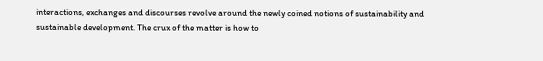interactions, exchanges and discourses revolve around the newly coined notions of sustainability and sustainable development. The crux of the matter is how to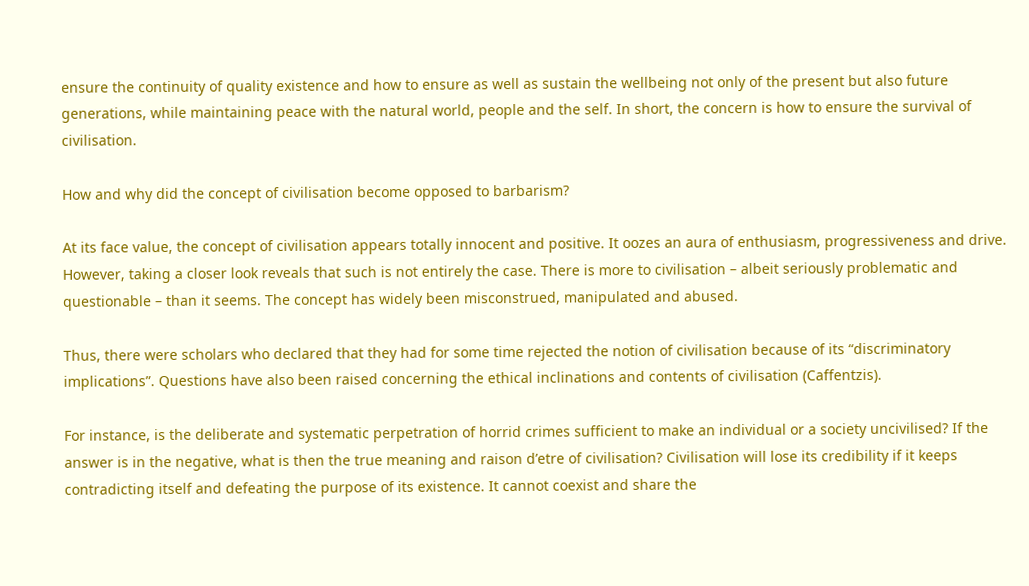ensure the continuity of quality existence and how to ensure as well as sustain the wellbeing not only of the present but also future generations, while maintaining peace with the natural world, people and the self. In short, the concern is how to ensure the survival of civilisation.

How and why did the concept of civilisation become opposed to barbarism?

At its face value, the concept of civilisation appears totally innocent and positive. It oozes an aura of enthusiasm, progressiveness and drive. However, taking a closer look reveals that such is not entirely the case. There is more to civilisation – albeit seriously problematic and questionable – than it seems. The concept has widely been misconstrued, manipulated and abused.

Thus, there were scholars who declared that they had for some time rejected the notion of civilisation because of its “discriminatory implications”. Questions have also been raised concerning the ethical inclinations and contents of civilisation (Caffentzis).

For instance, is the deliberate and systematic perpetration of horrid crimes sufficient to make an individual or a society uncivilised? If the answer is in the negative, what is then the true meaning and raison d’etre of civilisation? Civilisation will lose its credibility if it keeps contradicting itself and defeating the purpose of its existence. It cannot coexist and share the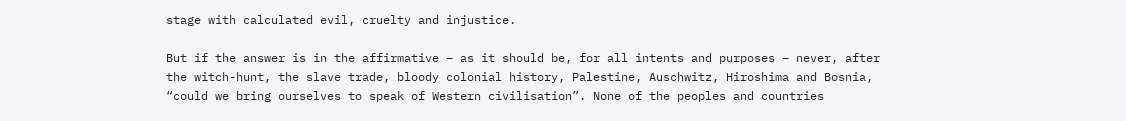stage with calculated evil, cruelty and injustice.

But if the answer is in the affirmative – as it should be, for all intents and purposes – never, after the witch-hunt, the slave trade, bloody colonial history, Palestine, Auschwitz, Hiroshima and Bosnia, “could we bring ourselves to speak of Western civilisation”. None of the peoples and countries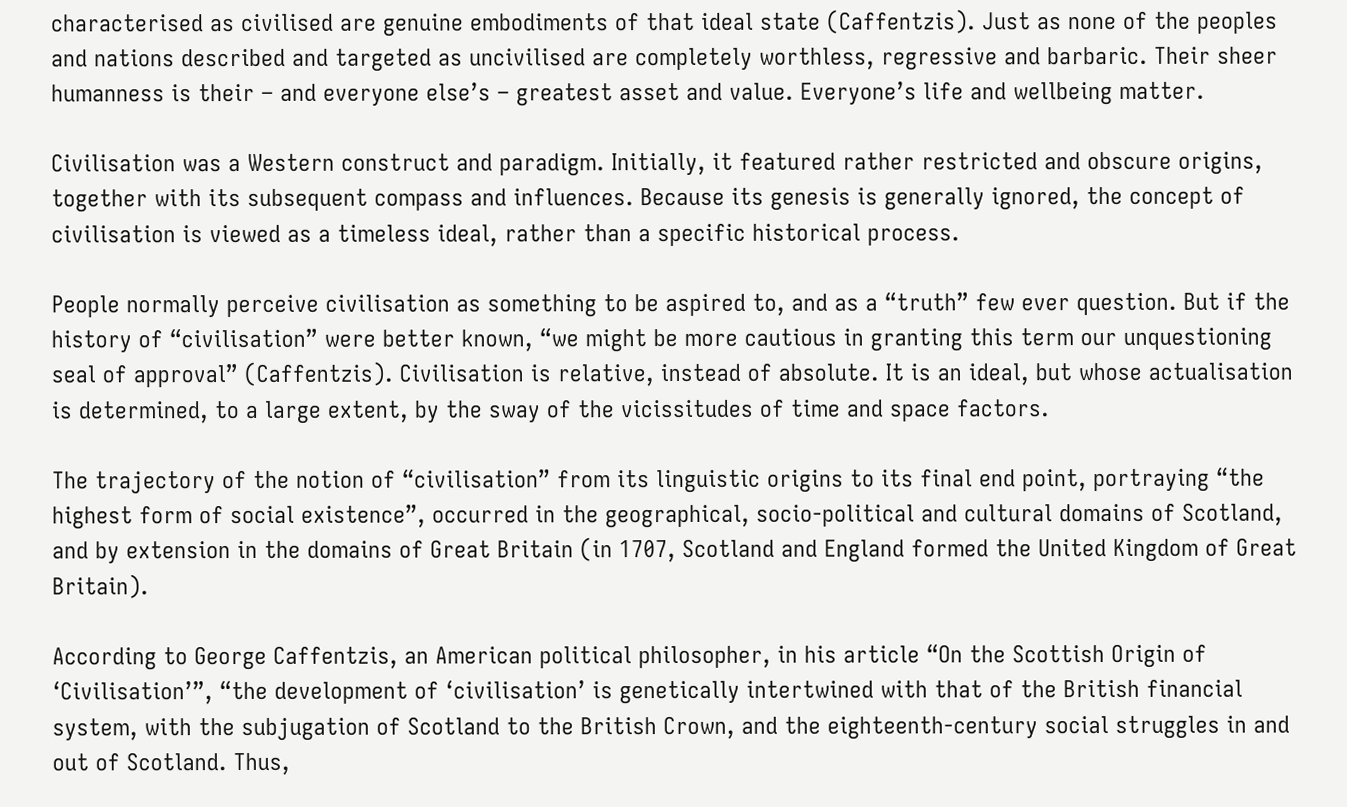characterised as civilised are genuine embodiments of that ideal state (Caffentzis). Just as none of the peoples and nations described and targeted as uncivilised are completely worthless, regressive and barbaric. Their sheer humanness is their – and everyone else’s – greatest asset and value. Everyone’s life and wellbeing matter.

Civilisation was a Western construct and paradigm. Initially, it featured rather restricted and obscure origins, together with its subsequent compass and influences. Because its genesis is generally ignored, the concept of civilisation is viewed as a timeless ideal, rather than a specific historical process.

People normally perceive civilisation as something to be aspired to, and as a “truth” few ever question. But if the history of “civilisation” were better known, “we might be more cautious in granting this term our unquestioning seal of approval” (Caffentzis). Civilisation is relative, instead of absolute. It is an ideal, but whose actualisation is determined, to a large extent, by the sway of the vicissitudes of time and space factors.

The trajectory of the notion of “civilisation” from its linguistic origins to its final end point, portraying “the highest form of social existence”, occurred in the geographical, socio-political and cultural domains of Scotland, and by extension in the domains of Great Britain (in 1707, Scotland and England formed the United Kingdom of Great Britain).

According to George Caffentzis, an American political philosopher, in his article “On the Scottish Origin of ‘Civilisation’”, “the development of ‘civilisation’ is genetically intertwined with that of the British financial system, with the subjugation of Scotland to the British Crown, and the eighteenth-century social struggles in and out of Scotland. Thus,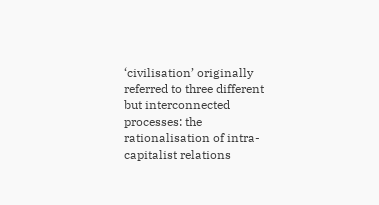‘civilisation’ originally referred to three different but interconnected processes: the rationalisation of intra-capitalist relations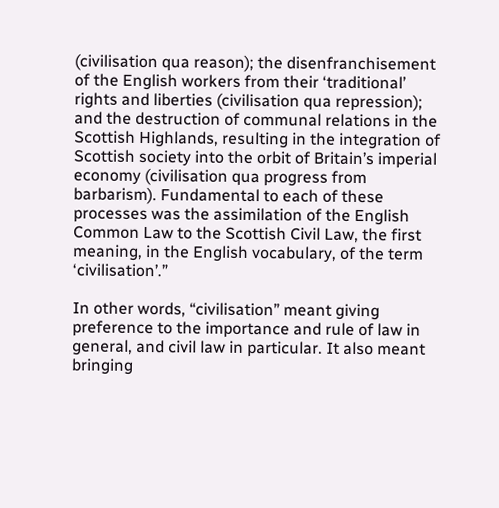(civilisation qua reason); the disenfranchisement of the English workers from their ‘traditional’ rights and liberties (civilisation qua repression); and the destruction of communal relations in the Scottish Highlands, resulting in the integration of Scottish society into the orbit of Britain’s imperial economy (civilisation qua progress from barbarism). Fundamental to each of these processes was the assimilation of the English Common Law to the Scottish Civil Law, the first meaning, in the English vocabulary, of the term ‘civilisation’.”

In other words, “civilisation” meant giving preference to the importance and rule of law in general, and civil law in particular. It also meant bringing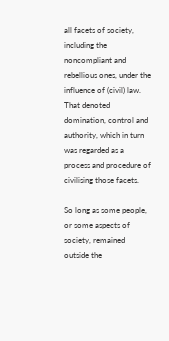all facets of society, including the noncompliant and rebellious ones, under the influence of (civil) law. That denoted domination, control and authority, which in turn was regarded as a process and procedure of civilising those facets.

So long as some people, or some aspects of society, remained outside the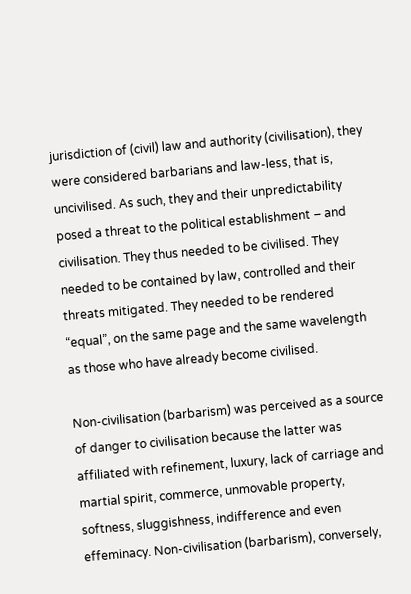jurisdiction of (civil) law and authority (civilisation), they were considered barbarians and law-less, that is, uncivilised. As such, they and their unpredictability posed a threat to the political establishment – and civilisation. They thus needed to be civilised. They needed to be contained by law, controlled and their threats mitigated. They needed to be rendered “equal”, on the same page and the same wavelength as those who have already become civilised.

Non-civilisation (barbarism) was perceived as a source of danger to civilisation because the latter was affiliated with refinement, luxury, lack of carriage and martial spirit, commerce, unmovable property, softness, sluggishness, indifference and even effeminacy. Non-civilisation (barbarism), conversely,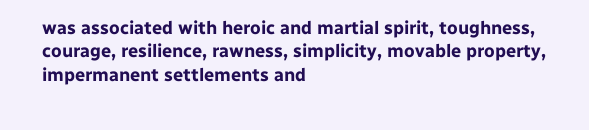was associated with heroic and martial spirit, toughness, courage, resilience, rawness, simplicity, movable property, impermanent settlements and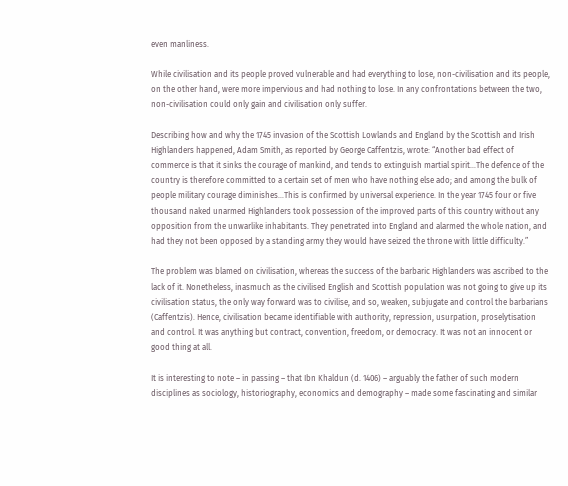even manliness.

While civilisation and its people proved vulnerable and had everything to lose, non-civilisation and its people, on the other hand, were more impervious and had nothing to lose. In any confrontations between the two, non-civilisation could only gain and civilisation only suffer.

Describing how and why the 1745 invasion of the Scottish Lowlands and England by the Scottish and Irish Highlanders happened, Adam Smith, as reported by George Caffentzis, wrote: “Another bad effect of commerce is that it sinks the courage of mankind, and tends to extinguish martial spirit…The defence of the country is therefore committed to a certain set of men who have nothing else ado; and among the bulk of people military courage diminishes…This is confirmed by universal experience. In the year 1745 four or five thousand naked unarmed Highlanders took possession of the improved parts of this country without any opposition from the unwarlike inhabitants. They penetrated into England and alarmed the whole nation, and had they not been opposed by a standing army they would have seized the throne with little difficulty.”

The problem was blamed on civilisation, whereas the success of the barbaric Highlanders was ascribed to the lack of it. Nonetheless, inasmuch as the civilised English and Scottish population was not going to give up its civilisation status, the only way forward was to civilise, and so, weaken, subjugate and control the barbarians (Caffentzis). Hence, civilisation became identifiable with authority, repression, usurpation, proselytisation and control. It was anything but contract, convention, freedom, or democracy. It was not an innocent or good thing at all.

It is interesting to note – in passing – that Ibn Khaldun (d. 1406) – arguably the father of such modern disciplines as sociology, historiography, economics and demography – made some fascinating and similar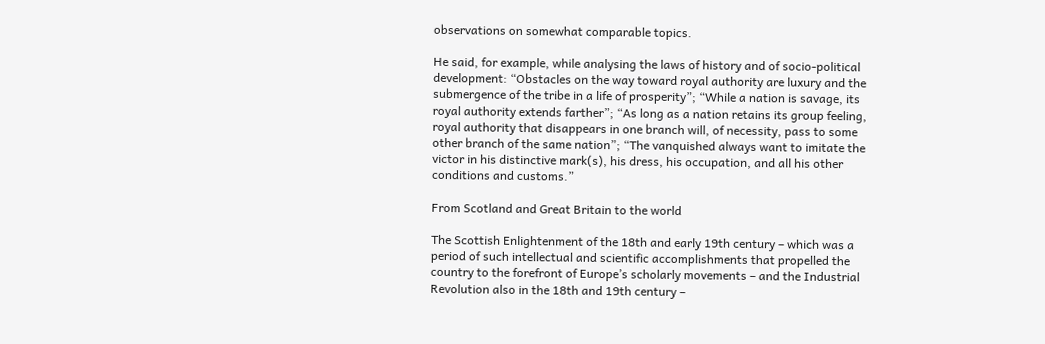observations on somewhat comparable topics.

He said, for example, while analysing the laws of history and of socio-political development: “Obstacles on the way toward royal authority are luxury and the submergence of the tribe in a life of prosperity”; “While a nation is savage, its royal authority extends farther”; “As long as a nation retains its group feeling, royal authority that disappears in one branch will, of necessity, pass to some other branch of the same nation”; “The vanquished always want to imitate the victor in his distinctive mark(s), his dress, his occupation, and all his other conditions and customs.”

From Scotland and Great Britain to the world

The Scottish Enlightenment of the 18th and early 19th century – which was a period of such intellectual and scientific accomplishments that propelled the country to the forefront of Europe’s scholarly movements – and the Industrial Revolution also in the 18th and 19th century –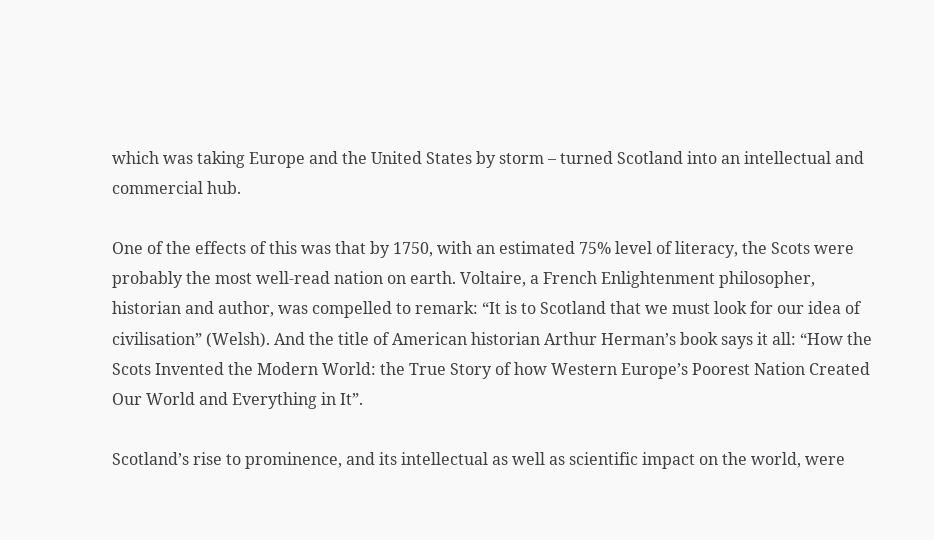which was taking Europe and the United States by storm – turned Scotland into an intellectual and commercial hub.

One of the effects of this was that by 1750, with an estimated 75% level of literacy, the Scots were probably the most well-read nation on earth. Voltaire, a French Enlightenment philosopher, historian and author, was compelled to remark: “It is to Scotland that we must look for our idea of civilisation” (Welsh). And the title of American historian Arthur Herman’s book says it all: “How the Scots Invented the Modern World: the True Story of how Western Europe’s Poorest Nation Created Our World and Everything in It”.

Scotland’s rise to prominence, and its intellectual as well as scientific impact on the world, were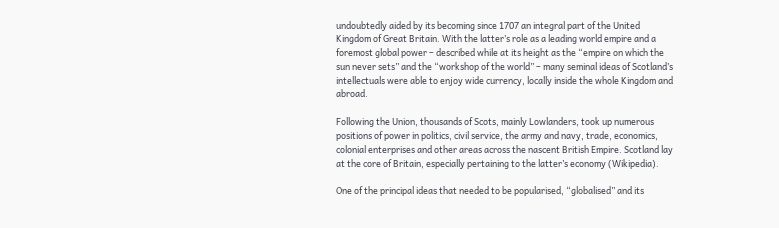undoubtedly aided by its becoming since 1707 an integral part of the United Kingdom of Great Britain. With the latter’s role as a leading world empire and a foremost global power – described while at its height as the “empire on which the sun never sets” and the “workshop of the world” – many seminal ideas of Scotland’s intellectuals were able to enjoy wide currency, locally inside the whole Kingdom and abroad.

Following the Union, thousands of Scots, mainly Lowlanders, took up numerous positions of power in politics, civil service, the army and navy, trade, economics, colonial enterprises and other areas across the nascent British Empire. Scotland lay at the core of Britain, especially pertaining to the latter’s economy (Wikipedia).

One of the principal ideas that needed to be popularised, “globalised” and its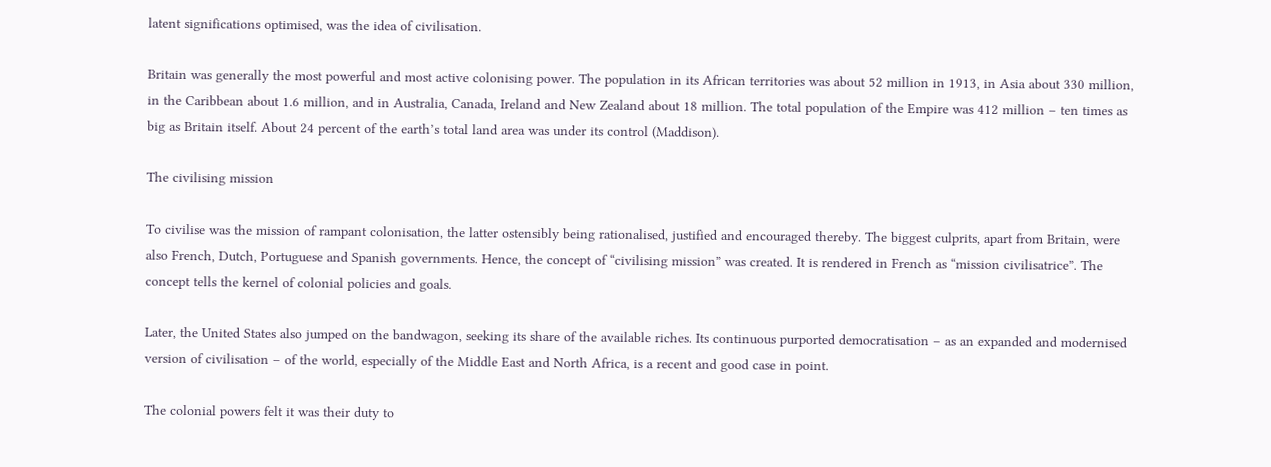latent significations optimised, was the idea of civilisation.

Britain was generally the most powerful and most active colonising power. The population in its African territories was about 52 million in 1913, in Asia about 330 million, in the Caribbean about 1.6 million, and in Australia, Canada, Ireland and New Zealand about 18 million. The total population of the Empire was 412 million – ten times as big as Britain itself. About 24 percent of the earth’s total land area was under its control (Maddison).

The civilising mission

To civilise was the mission of rampant colonisation, the latter ostensibly being rationalised, justified and encouraged thereby. The biggest culprits, apart from Britain, were also French, Dutch, Portuguese and Spanish governments. Hence, the concept of “civilising mission” was created. It is rendered in French as “mission civilisatrice”. The concept tells the kernel of colonial policies and goals.

Later, the United States also jumped on the bandwagon, seeking its share of the available riches. Its continuous purported democratisation – as an expanded and modernised version of civilisation – of the world, especially of the Middle East and North Africa, is a recent and good case in point.

The colonial powers felt it was their duty to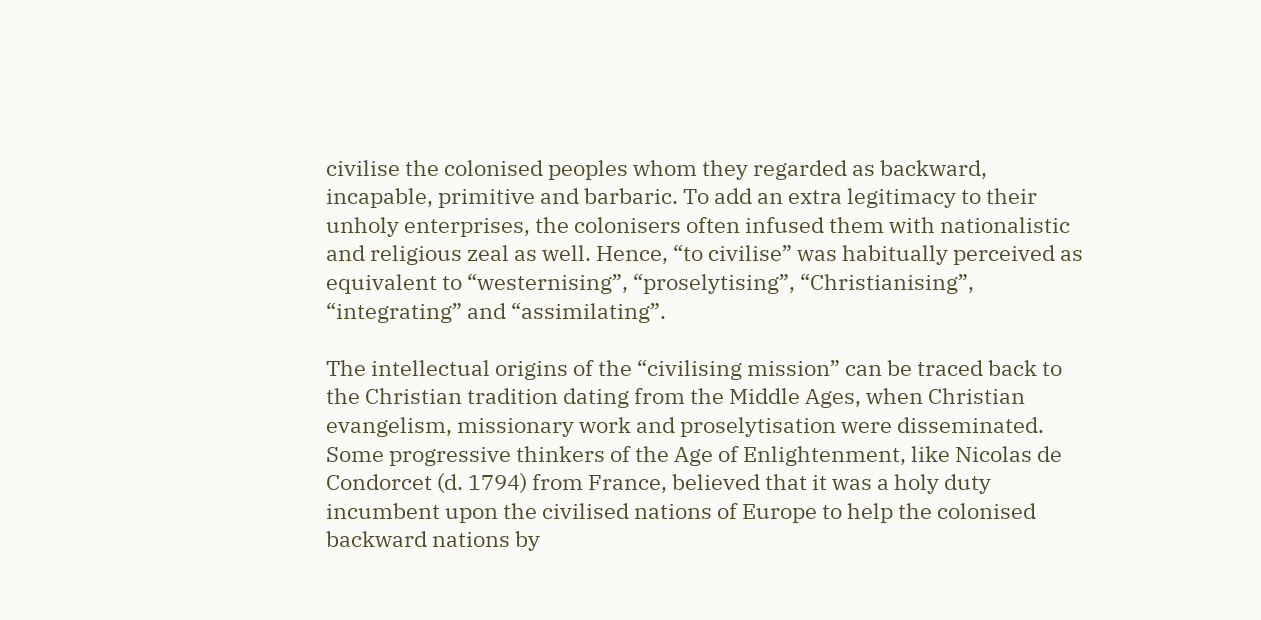civilise the colonised peoples whom they regarded as backward, incapable, primitive and barbaric. To add an extra legitimacy to their unholy enterprises, the colonisers often infused them with nationalistic and religious zeal as well. Hence, “to civilise” was habitually perceived as equivalent to “westernising”, “proselytising”, “Christianising”, “integrating” and “assimilating”.

The intellectual origins of the “civilising mission” can be traced back to the Christian tradition dating from the Middle Ages, when Christian evangelism, missionary work and proselytisation were disseminated. Some progressive thinkers of the Age of Enlightenment, like Nicolas de Condorcet (d. 1794) from France, believed that it was a holy duty incumbent upon the civilised nations of Europe to help the colonised backward nations by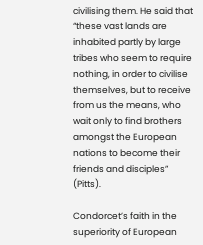civilising them. He said that “these vast lands are inhabited partly by large tribes who seem to require nothing, in order to civilise themselves, but to receive from us the means, who wait only to find brothers amongst the European nations to become their friends and disciples” (Pitts).

Condorcet’s faith in the superiority of European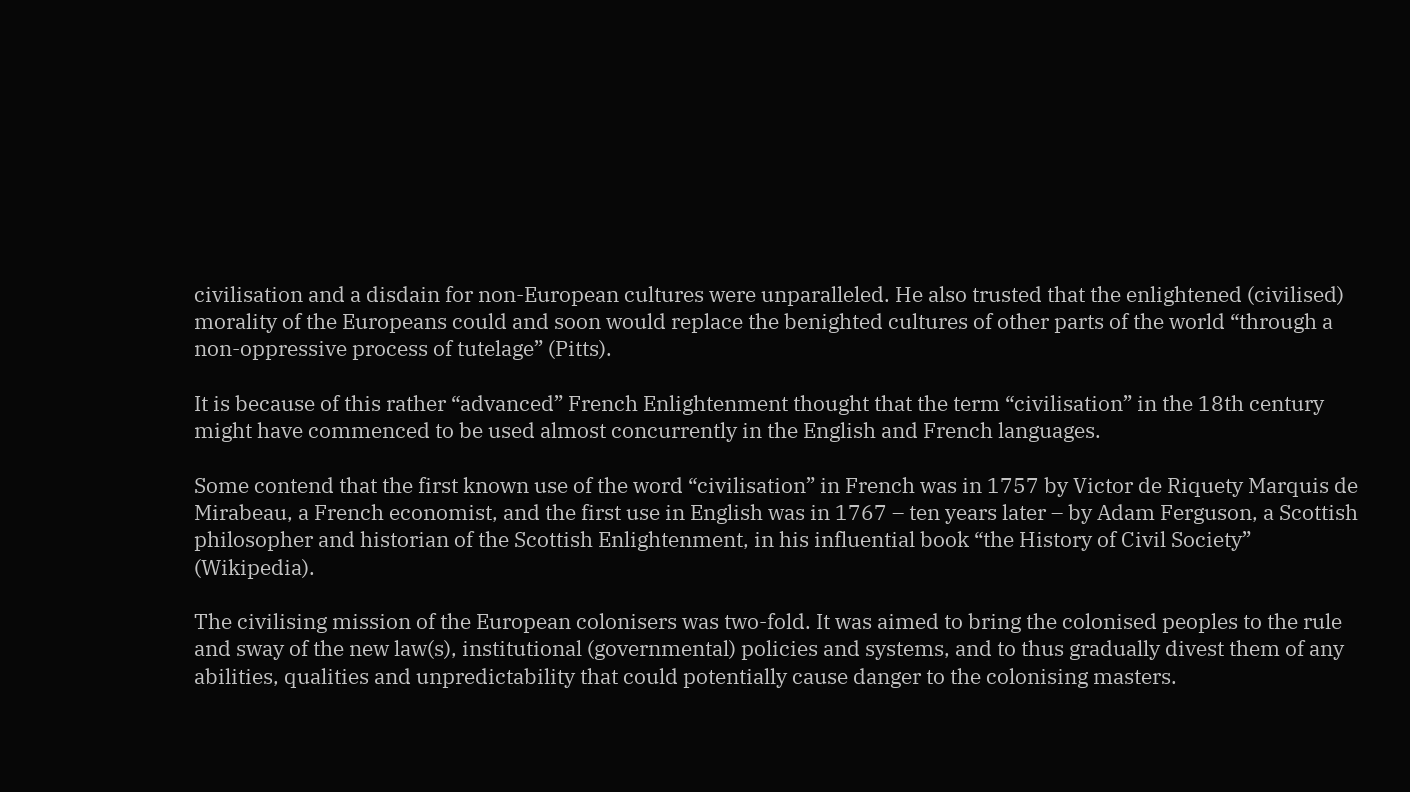civilisation and a disdain for non-European cultures were unparalleled. He also trusted that the enlightened (civilised) morality of the Europeans could and soon would replace the benighted cultures of other parts of the world “through a non-oppressive process of tutelage” (Pitts).

It is because of this rather “advanced” French Enlightenment thought that the term “civilisation” in the 18th century might have commenced to be used almost concurrently in the English and French languages.

Some contend that the first known use of the word “civilisation” in French was in 1757 by Victor de Riquety Marquis de Mirabeau, a French economist, and the first use in English was in 1767 – ten years later – by Adam Ferguson, a Scottish philosopher and historian of the Scottish Enlightenment, in his influential book “the History of Civil Society” (Wikipedia).

The civilising mission of the European colonisers was two-fold. It was aimed to bring the colonised peoples to the rule and sway of the new law(s), institutional (governmental) policies and systems, and to thus gradually divest them of any abilities, qualities and unpredictability that could potentially cause danger to the colonising masters.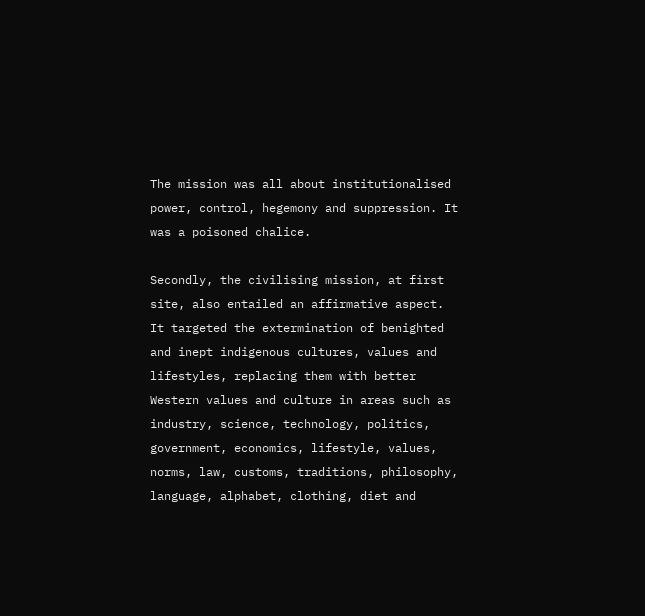The mission was all about institutionalised power, control, hegemony and suppression. It was a poisoned chalice.

Secondly, the civilising mission, at first site, also entailed an affirmative aspect. It targeted the extermination of benighted and inept indigenous cultures, values and lifestyles, replacing them with better Western values and culture in areas such as industry, science, technology, politics, government, economics, lifestyle, values, norms, law, customs, traditions, philosophy, language, alphabet, clothing, diet and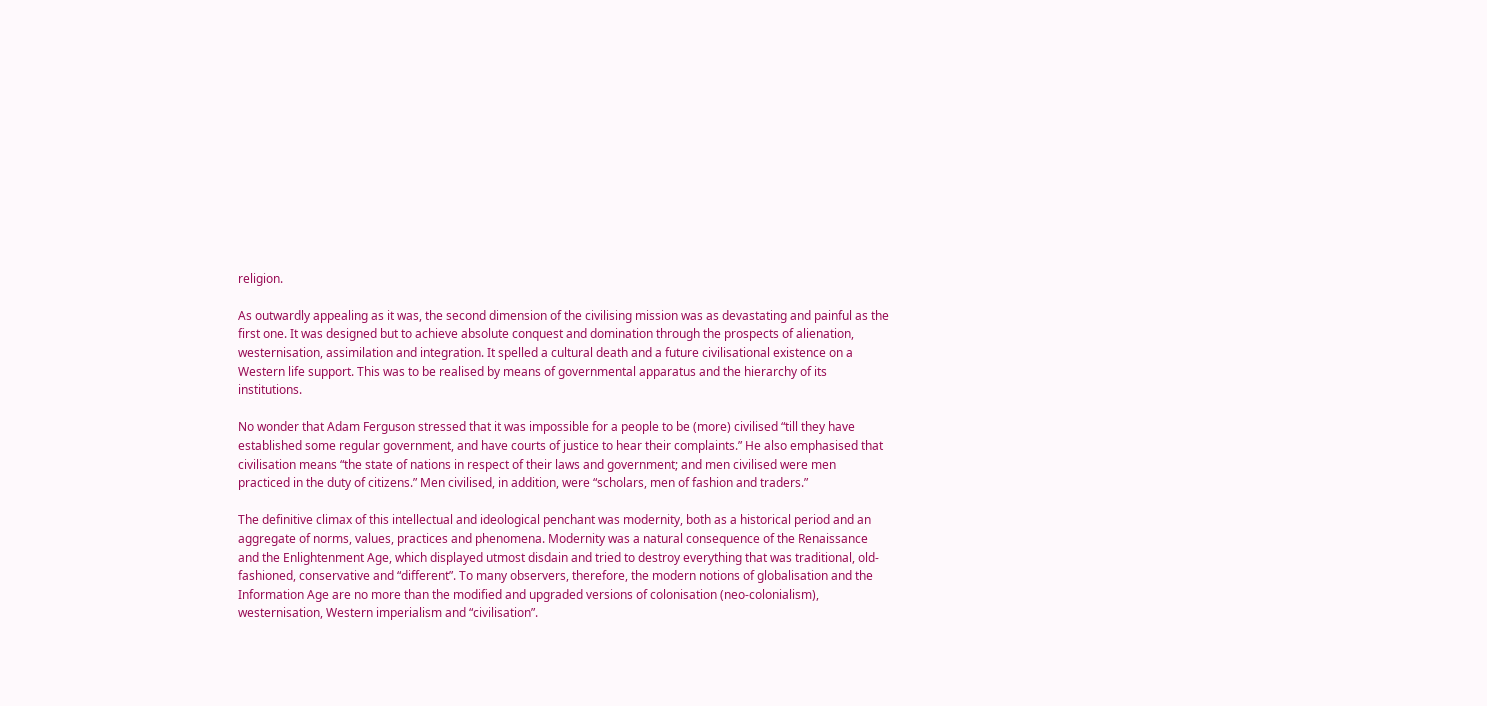religion.

As outwardly appealing as it was, the second dimension of the civilising mission was as devastating and painful as the first one. It was designed but to achieve absolute conquest and domination through the prospects of alienation, westernisation, assimilation and integration. It spelled a cultural death and a future civilisational existence on a Western life support. This was to be realised by means of governmental apparatus and the hierarchy of its institutions.

No wonder that Adam Ferguson stressed that it was impossible for a people to be (more) civilised “till they have established some regular government, and have courts of justice to hear their complaints.” He also emphasised that civilisation means “the state of nations in respect of their laws and government; and men civilised were men practiced in the duty of citizens.” Men civilised, in addition, were “scholars, men of fashion and traders.”

The definitive climax of this intellectual and ideological penchant was modernity, both as a historical period and an aggregate of norms, values, practices and phenomena. Modernity was a natural consequence of the Renaissance and the Enlightenment Age, which displayed utmost disdain and tried to destroy everything that was traditional, old-fashioned, conservative and “different”. To many observers, therefore, the modern notions of globalisation and the Information Age are no more than the modified and upgraded versions of colonisation (neo-colonialism), westernisation, Western imperialism and “civilisation”.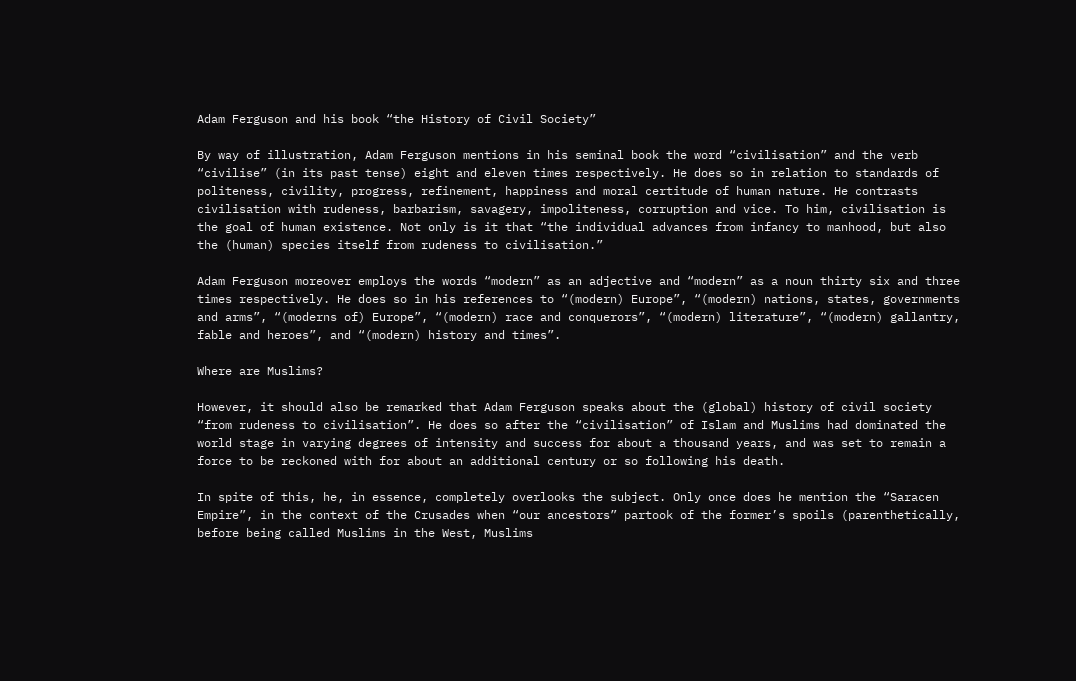Adam Ferguson and his book “the History of Civil Society”

By way of illustration, Adam Ferguson mentions in his seminal book the word “civilisation” and the verb “civilise” (in its past tense) eight and eleven times respectively. He does so in relation to standards of politeness, civility, progress, refinement, happiness and moral certitude of human nature. He contrasts civilisation with rudeness, barbarism, savagery, impoliteness, corruption and vice. To him, civilisation is the goal of human existence. Not only is it that “the individual advances from infancy to manhood, but also the (human) species itself from rudeness to civilisation.”

Adam Ferguson moreover employs the words “modern” as an adjective and “modern” as a noun thirty six and three times respectively. He does so in his references to “(modern) Europe”, “(modern) nations, states, governments and arms”, “(moderns of) Europe”, “(modern) race and conquerors”, “(modern) literature”, “(modern) gallantry, fable and heroes”, and “(modern) history and times”.

Where are Muslims?

However, it should also be remarked that Adam Ferguson speaks about the (global) history of civil society “from rudeness to civilisation”. He does so after the “civilisation” of Islam and Muslims had dominated the world stage in varying degrees of intensity and success for about a thousand years, and was set to remain a force to be reckoned with for about an additional century or so following his death.

In spite of this, he, in essence, completely overlooks the subject. Only once does he mention the “Saracen Empire”, in the context of the Crusades when “our ancestors” partook of the former’s spoils (parenthetically, before being called Muslims in the West, Muslims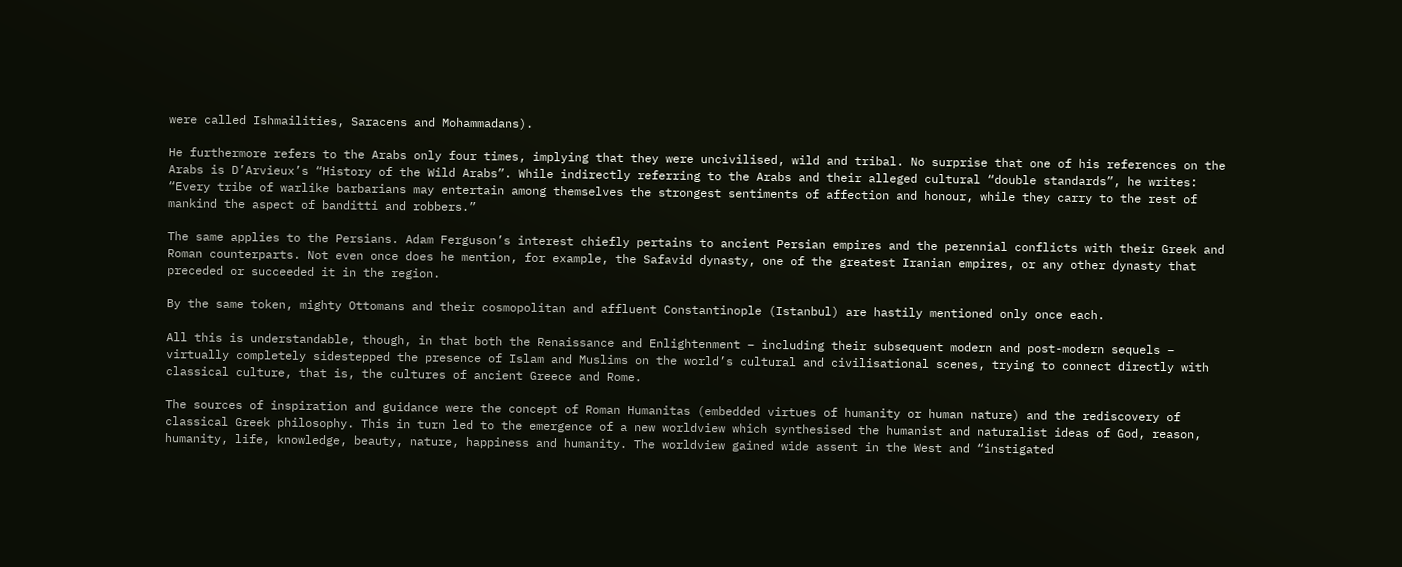were called Ishmailities, Saracens and Mohammadans).

He furthermore refers to the Arabs only four times, implying that they were uncivilised, wild and tribal. No surprise that one of his references on the Arabs is D’Arvieux’s “History of the Wild Arabs”. While indirectly referring to the Arabs and their alleged cultural “double standards”, he writes: “Every tribe of warlike barbarians may entertain among themselves the strongest sentiments of affection and honour, while they carry to the rest of mankind the aspect of banditti and robbers.”

The same applies to the Persians. Adam Ferguson’s interest chiefly pertains to ancient Persian empires and the perennial conflicts with their Greek and Roman counterparts. Not even once does he mention, for example, the Safavid dynasty, one of the greatest Iranian empires, or any other dynasty that preceded or succeeded it in the region.

By the same token, mighty Ottomans and their cosmopolitan and affluent Constantinople (Istanbul) are hastily mentioned only once each.

All this is understandable, though, in that both the Renaissance and Enlightenment – including their subsequent modern and post-modern sequels – virtually completely sidestepped the presence of Islam and Muslims on the world’s cultural and civilisational scenes, trying to connect directly with classical culture, that is, the cultures of ancient Greece and Rome.

The sources of inspiration and guidance were the concept of Roman Humanitas (embedded virtues of humanity or human nature) and the rediscovery of classical Greek philosophy. This in turn led to the emergence of a new worldview which synthesised the humanist and naturalist ideas of God, reason, humanity, life, knowledge, beauty, nature, happiness and humanity. The worldview gained wide assent in the West and “instigated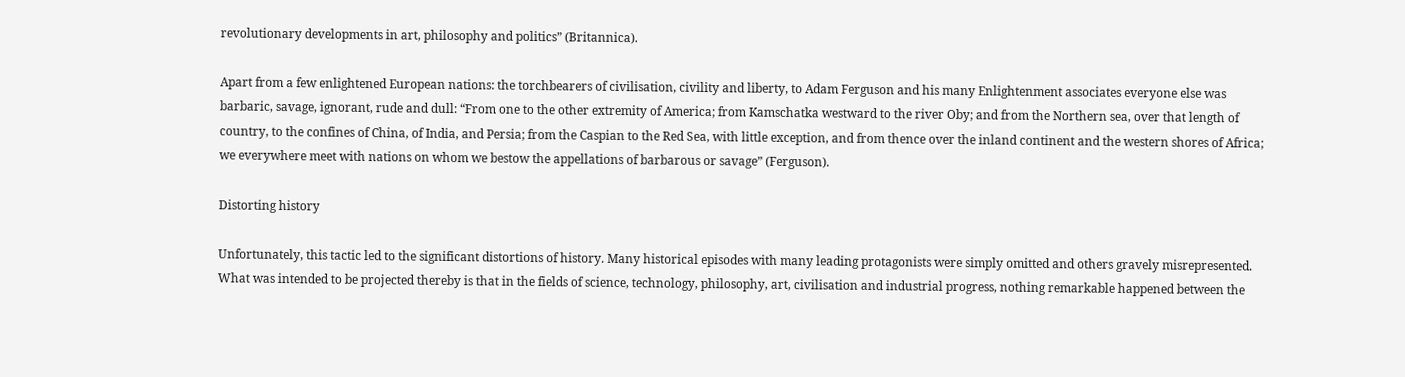revolutionary developments in art, philosophy and politics” (Britannica).

Apart from a few enlightened European nations: the torchbearers of civilisation, civility and liberty, to Adam Ferguson and his many Enlightenment associates everyone else was barbaric, savage, ignorant, rude and dull: “From one to the other extremity of America; from Kamschatka westward to the river Oby; and from the Northern sea, over that length of country, to the confines of China, of India, and Persia; from the Caspian to the Red Sea, with little exception, and from thence over the inland continent and the western shores of Africa; we everywhere meet with nations on whom we bestow the appellations of barbarous or savage” (Ferguson).

Distorting history

Unfortunately, this tactic led to the significant distortions of history. Many historical episodes with many leading protagonists were simply omitted and others gravely misrepresented. What was intended to be projected thereby is that in the fields of science, technology, philosophy, art, civilisation and industrial progress, nothing remarkable happened between the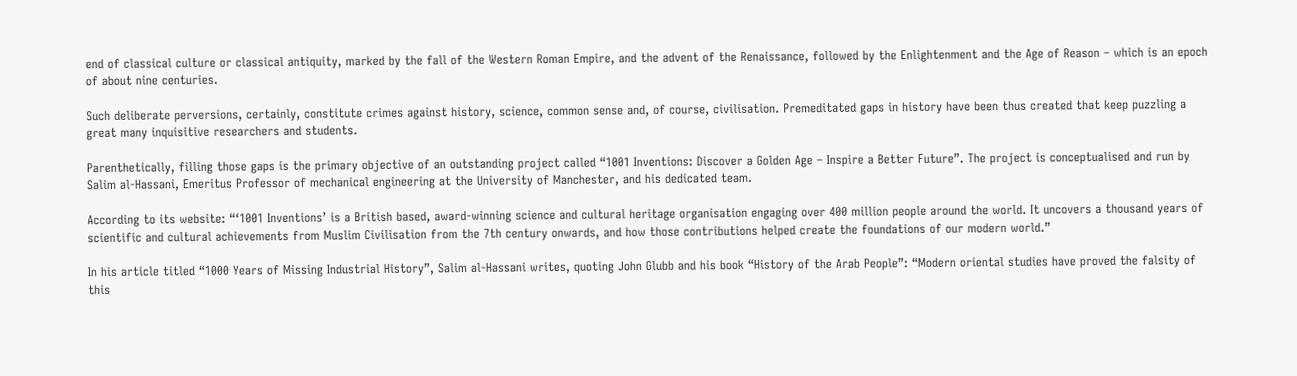end of classical culture or classical antiquity, marked by the fall of the Western Roman Empire, and the advent of the Renaissance, followed by the Enlightenment and the Age of Reason – which is an epoch of about nine centuries.

Such deliberate perversions, certainly, constitute crimes against history, science, common sense and, of course, civilisation. Premeditated gaps in history have been thus created that keep puzzling a great many inquisitive researchers and students.

Parenthetically, filling those gaps is the primary objective of an outstanding project called “1001 Inventions: Discover a Golden Age – Inspire a Better Future”. The project is conceptualised and run by Salim al-Hassani, Emeritus Professor of mechanical engineering at the University of Manchester, and his dedicated team.

According to its website: “‘1001 Inventions’ is a British based, award-winning science and cultural heritage organisation engaging over 400 million people around the world. It uncovers a thousand years of scientific and cultural achievements from Muslim Civilisation from the 7th century onwards, and how those contributions helped create the foundations of our modern world.”

In his article titled “1000 Years of Missing Industrial History”, Salim al-Hassani writes, quoting John Glubb and his book “History of the Arab People”: “Modern oriental studies have proved the falsity of this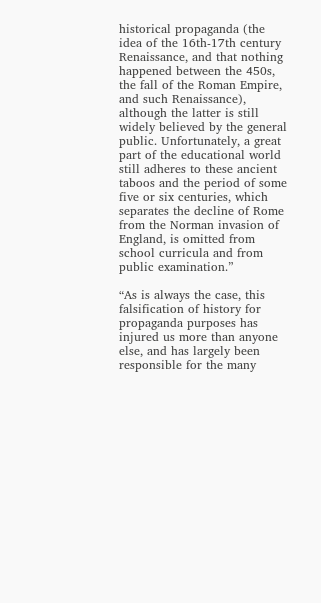historical propaganda (the idea of the 16th-17th century Renaissance, and that nothing happened between the 450s, the fall of the Roman Empire, and such Renaissance), although the latter is still widely believed by the general public. Unfortunately, a great part of the educational world still adheres to these ancient taboos and the period of some five or six centuries, which separates the decline of Rome from the Norman invasion of England, is omitted from school curricula and from public examination.”

“As is always the case, this falsification of history for propaganda purposes has injured us more than anyone else, and has largely been responsible for the many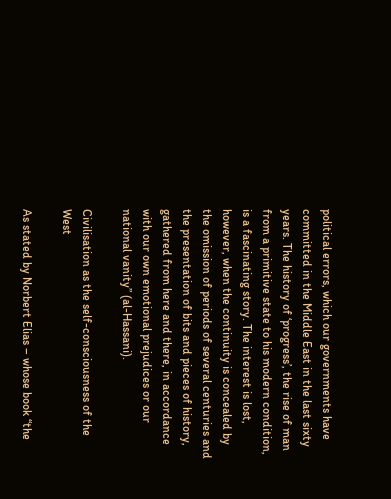political errors, which our governments have committed in the Middle East in the last sixty years. The history of ‘progress’, the rise of man from a primitive state to his modern condition, is a fascinating story. The interest is lost, however, when the continuity is concealed by the omission of periods of several centuries and the presentation of bits and pieces of history, gathered from here and there, in accordance with our own emotional prejudices or our national vanity” (al-Hassani).

Civilisation as the self-consciousness of the West

As stated by Norbert Elias – whose book “the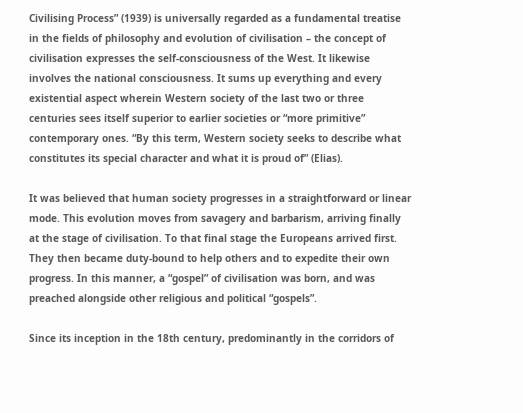Civilising Process” (1939) is universally regarded as a fundamental treatise in the fields of philosophy and evolution of civilisation – the concept of civilisation expresses the self-consciousness of the West. It likewise involves the national consciousness. It sums up everything and every existential aspect wherein Western society of the last two or three centuries sees itself superior to earlier societies or “more primitive” contemporary ones. “By this term, Western society seeks to describe what constitutes its special character and what it is proud of” (Elias).

It was believed that human society progresses in a straightforward or linear mode. This evolution moves from savagery and barbarism, arriving finally at the stage of civilisation. To that final stage the Europeans arrived first. They then became duty-bound to help others and to expedite their own progress. In this manner, a “gospel” of civilisation was born, and was preached alongside other religious and political “gospels”.

Since its inception in the 18th century, predominantly in the corridors of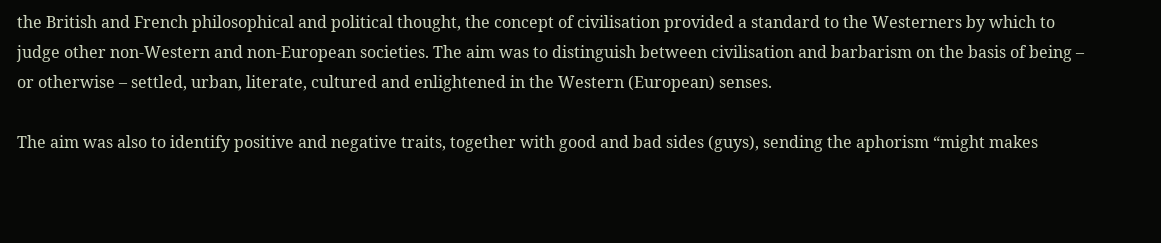the British and French philosophical and political thought, the concept of civilisation provided a standard to the Westerners by which to judge other non-Western and non-European societies. The aim was to distinguish between civilisation and barbarism on the basis of being – or otherwise – settled, urban, literate, cultured and enlightened in the Western (European) senses.

The aim was also to identify positive and negative traits, together with good and bad sides (guys), sending the aphorism “might makes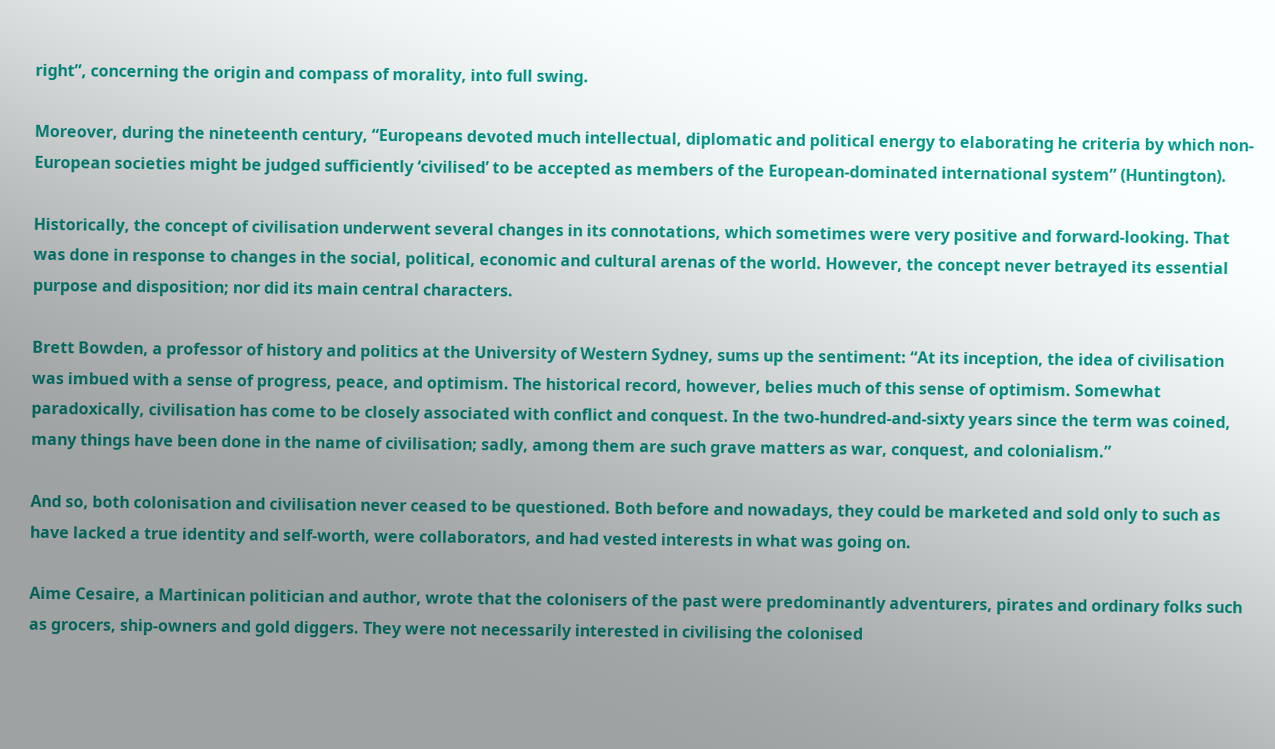right”, concerning the origin and compass of morality, into full swing.

Moreover, during the nineteenth century, “Europeans devoted much intellectual, diplomatic and political energy to elaborating he criteria by which non-European societies might be judged sufficiently ‘civilised’ to be accepted as members of the European-dominated international system” (Huntington).

Historically, the concept of civilisation underwent several changes in its connotations, which sometimes were very positive and forward-looking. That was done in response to changes in the social, political, economic and cultural arenas of the world. However, the concept never betrayed its essential purpose and disposition; nor did its main central characters.

Brett Bowden, a professor of history and politics at the University of Western Sydney, sums up the sentiment: “At its inception, the idea of civilisation was imbued with a sense of progress, peace, and optimism. The historical record, however, belies much of this sense of optimism. Somewhat paradoxically, civilisation has come to be closely associated with conflict and conquest. In the two-hundred-and-sixty years since the term was coined, many things have been done in the name of civilisation; sadly, among them are such grave matters as war, conquest, and colonialism.”

And so, both colonisation and civilisation never ceased to be questioned. Both before and nowadays, they could be marketed and sold only to such as have lacked a true identity and self-worth, were collaborators, and had vested interests in what was going on.

Aime Cesaire, a Martinican politician and author, wrote that the colonisers of the past were predominantly adventurers, pirates and ordinary folks such as grocers, ship-owners and gold diggers. They were not necessarily interested in civilising the colonised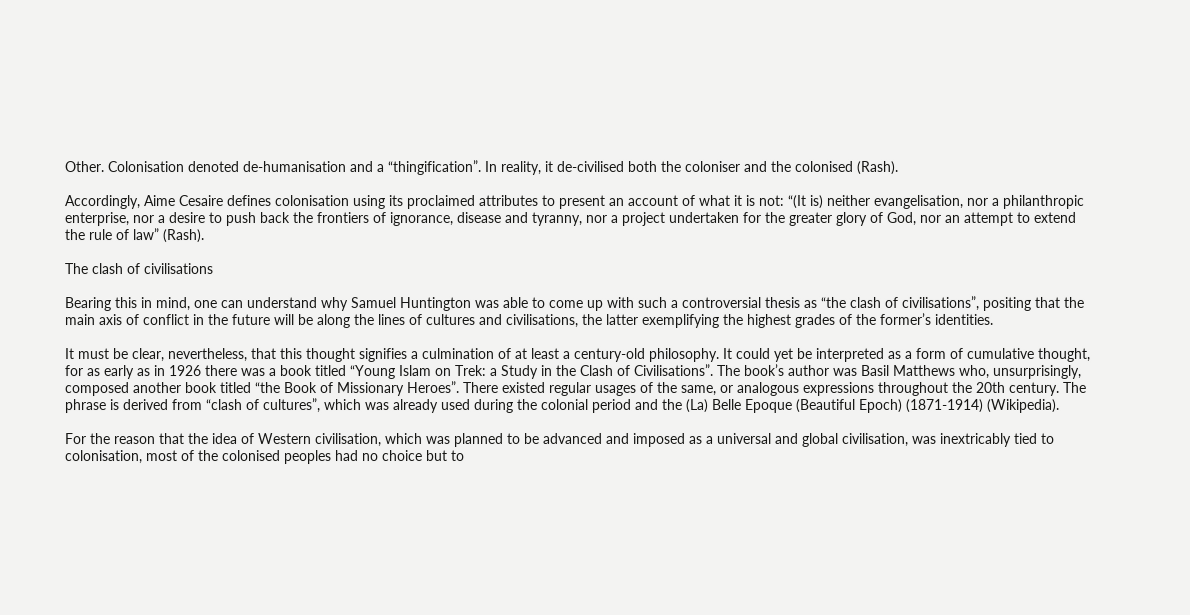Other. Colonisation denoted de-humanisation and a “thingification”. In reality, it de-civilised both the coloniser and the colonised (Rash).

Accordingly, Aime Cesaire defines colonisation using its proclaimed attributes to present an account of what it is not: “(It is) neither evangelisation, nor a philanthropic enterprise, nor a desire to push back the frontiers of ignorance, disease and tyranny, nor a project undertaken for the greater glory of God, nor an attempt to extend the rule of law” (Rash).

The clash of civilisations

Bearing this in mind, one can understand why Samuel Huntington was able to come up with such a controversial thesis as “the clash of civilisations”, positing that the main axis of conflict in the future will be along the lines of cultures and civilisations, the latter exemplifying the highest grades of the former’s identities.

It must be clear, nevertheless, that this thought signifies a culmination of at least a century-old philosophy. It could yet be interpreted as a form of cumulative thought, for as early as in 1926 there was a book titled “Young Islam on Trek: a Study in the Clash of Civilisations”. The book’s author was Basil Matthews who, unsurprisingly, composed another book titled “the Book of Missionary Heroes”. There existed regular usages of the same, or analogous expressions throughout the 20th century. The phrase is derived from “clash of cultures”, which was already used during the colonial period and the (La) Belle Epoque (Beautiful Epoch) (1871-1914) (Wikipedia).

For the reason that the idea of Western civilisation, which was planned to be advanced and imposed as a universal and global civilisation, was inextricably tied to colonisation, most of the colonised peoples had no choice but to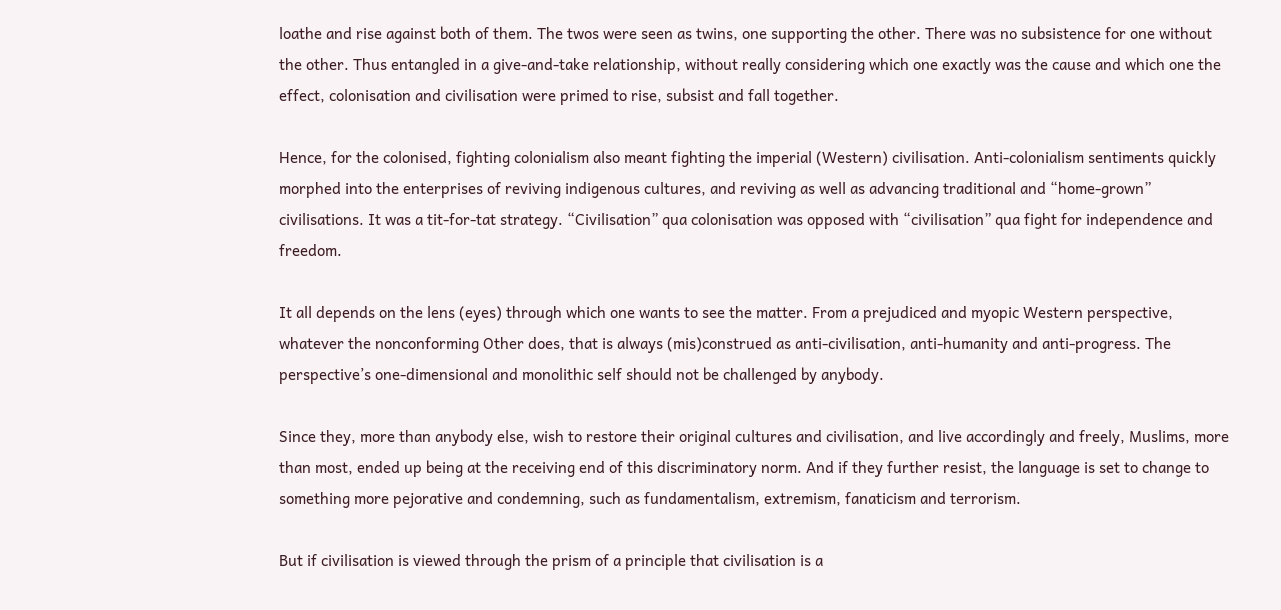loathe and rise against both of them. The twos were seen as twins, one supporting the other. There was no subsistence for one without the other. Thus entangled in a give-and-take relationship, without really considering which one exactly was the cause and which one the effect, colonisation and civilisation were primed to rise, subsist and fall together.

Hence, for the colonised, fighting colonialism also meant fighting the imperial (Western) civilisation. Anti-colonialism sentiments quickly morphed into the enterprises of reviving indigenous cultures, and reviving as well as advancing traditional and “home-grown” civilisations. It was a tit-for-tat strategy. “Civilisation” qua colonisation was opposed with “civilisation” qua fight for independence and freedom.

It all depends on the lens (eyes) through which one wants to see the matter. From a prejudiced and myopic Western perspective, whatever the nonconforming Other does, that is always (mis)construed as anti-civilisation, anti-humanity and anti-progress. The perspective’s one-dimensional and monolithic self should not be challenged by anybody.

Since they, more than anybody else, wish to restore their original cultures and civilisation, and live accordingly and freely, Muslims, more than most, ended up being at the receiving end of this discriminatory norm. And if they further resist, the language is set to change to something more pejorative and condemning, such as fundamentalism, extremism, fanaticism and terrorism.

But if civilisation is viewed through the prism of a principle that civilisation is a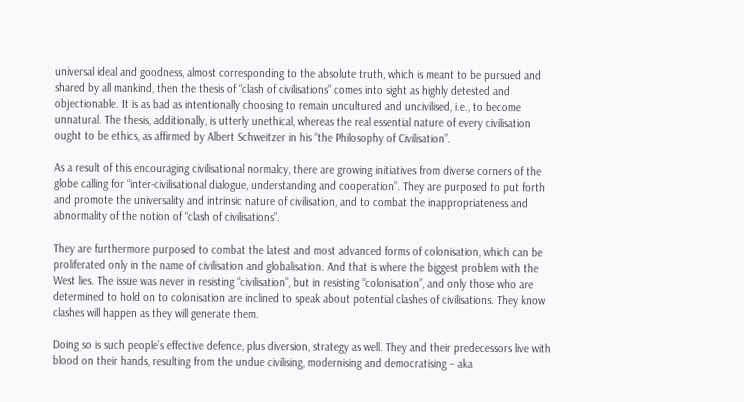universal ideal and goodness, almost corresponding to the absolute truth, which is meant to be pursued and shared by all mankind, then the thesis of “clash of civilisations” comes into sight as highly detested and objectionable. It is as bad as intentionally choosing to remain uncultured and uncivilised, i.e., to become unnatural. The thesis, additionally, is utterly unethical, whereas the real essential nature of every civilisation ought to be ethics, as affirmed by Albert Schweitzer in his “the Philosophy of Civilisation”.

As a result of this encouraging civilisational normalcy, there are growing initiatives from diverse corners of the globe calling for “inter-civilisational dialogue, understanding and cooperation”. They are purposed to put forth and promote the universality and intrinsic nature of civilisation, and to combat the inappropriateness and abnormality of the notion of “clash of civilisations”.

They are furthermore purposed to combat the latest and most advanced forms of colonisation, which can be proliferated only in the name of civilisation and globalisation. And that is where the biggest problem with the West lies. The issue was never in resisting “civilisation”, but in resisting “colonisation”, and only those who are determined to hold on to colonisation are inclined to speak about potential clashes of civilisations. They know clashes will happen as they will generate them.

Doing so is such people’s effective defence, plus diversion, strategy as well. They and their predecessors live with blood on their hands, resulting from the undue civilising, modernising and democratising – aka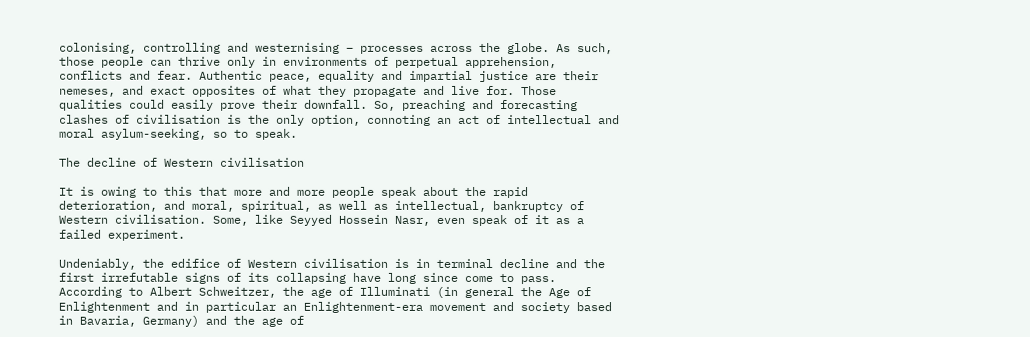colonising, controlling and westernising – processes across the globe. As such, those people can thrive only in environments of perpetual apprehension, conflicts and fear. Authentic peace, equality and impartial justice are their nemeses, and exact opposites of what they propagate and live for. Those qualities could easily prove their downfall. So, preaching and forecasting clashes of civilisation is the only option, connoting an act of intellectual and moral asylum-seeking, so to speak.

The decline of Western civilisation

It is owing to this that more and more people speak about the rapid deterioration, and moral, spiritual, as well as intellectual, bankruptcy of Western civilisation. Some, like Seyyed Hossein Nasr, even speak of it as a failed experiment.

Undeniably, the edifice of Western civilisation is in terminal decline and the first irrefutable signs of its collapsing have long since come to pass. According to Albert Schweitzer, the age of Illuminati (in general the Age of Enlightenment and in particular an Enlightenment-era movement and society based in Bavaria, Germany) and the age of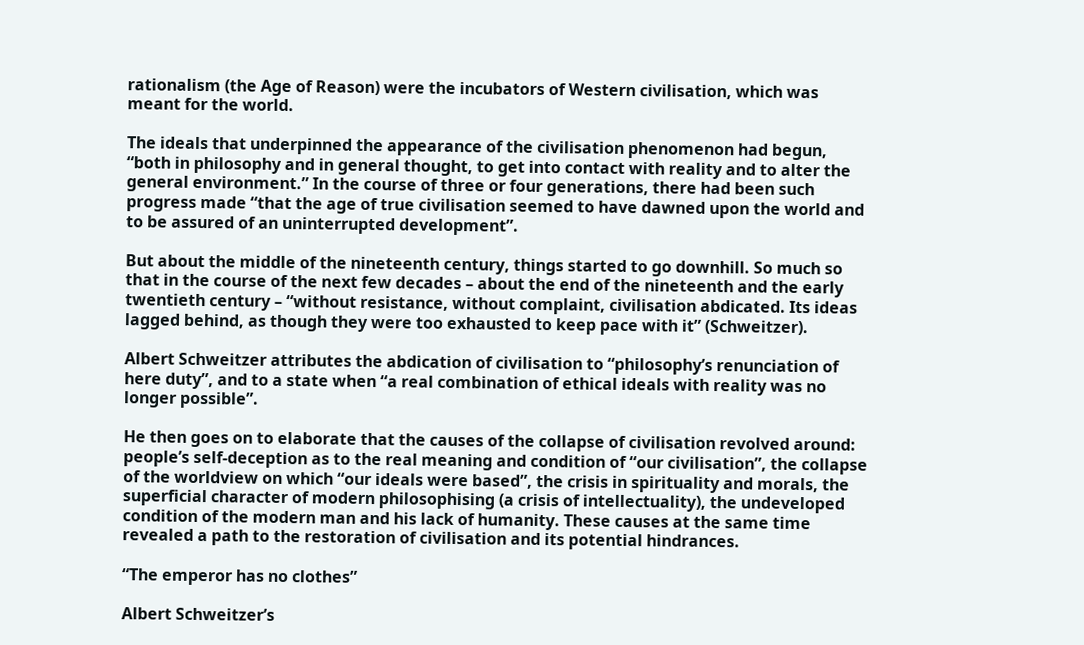rationalism (the Age of Reason) were the incubators of Western civilisation, which was meant for the world.

The ideals that underpinned the appearance of the civilisation phenomenon had begun, “both in philosophy and in general thought, to get into contact with reality and to alter the general environment.” In the course of three or four generations, there had been such progress made “that the age of true civilisation seemed to have dawned upon the world and to be assured of an uninterrupted development”.

But about the middle of the nineteenth century, things started to go downhill. So much so that in the course of the next few decades – about the end of the nineteenth and the early twentieth century – “without resistance, without complaint, civilisation abdicated. Its ideas lagged behind, as though they were too exhausted to keep pace with it” (Schweitzer).

Albert Schweitzer attributes the abdication of civilisation to “philosophy’s renunciation of here duty”, and to a state when “a real combination of ethical ideals with reality was no longer possible”.

He then goes on to elaborate that the causes of the collapse of civilisation revolved around: people’s self-deception as to the real meaning and condition of “our civilisation”, the collapse of the worldview on which “our ideals were based”, the crisis in spirituality and morals, the superficial character of modern philosophising (a crisis of intellectuality), the undeveloped condition of the modern man and his lack of humanity. These causes at the same time revealed a path to the restoration of civilisation and its potential hindrances.

“The emperor has no clothes”

Albert Schweitzer’s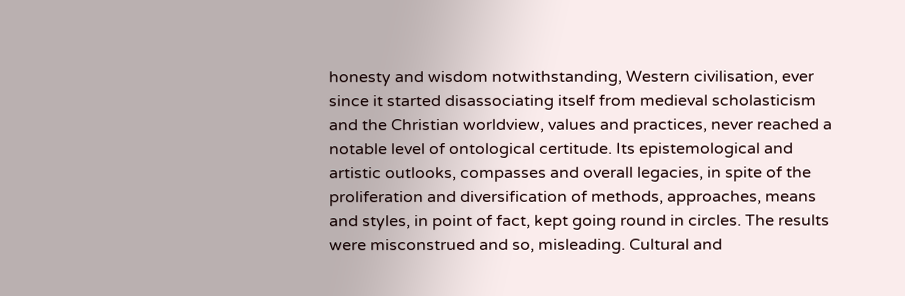honesty and wisdom notwithstanding, Western civilisation, ever since it started disassociating itself from medieval scholasticism and the Christian worldview, values and practices, never reached a notable level of ontological certitude. Its epistemological and artistic outlooks, compasses and overall legacies, in spite of the proliferation and diversification of methods, approaches, means and styles, in point of fact, kept going round in circles. The results were misconstrued and so, misleading. Cultural and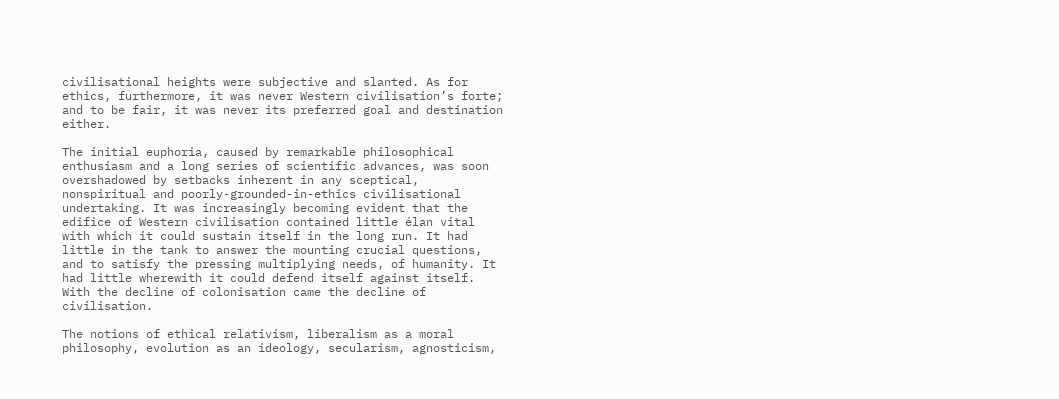civilisational heights were subjective and slanted. As for ethics, furthermore, it was never Western civilisation’s forte; and to be fair, it was never its preferred goal and destination either.

The initial euphoria, caused by remarkable philosophical enthusiasm and a long series of scientific advances, was soon overshadowed by setbacks inherent in any sceptical, nonspiritual and poorly-grounded-in-ethics civilisational undertaking. It was increasingly becoming evident that the edifice of Western civilisation contained little élan vital with which it could sustain itself in the long run. It had little in the tank to answer the mounting crucial questions, and to satisfy the pressing multiplying needs, of humanity. It had little wherewith it could defend itself against itself. With the decline of colonisation came the decline of civilisation.

The notions of ethical relativism, liberalism as a moral philosophy, evolution as an ideology, secularism, agnosticism,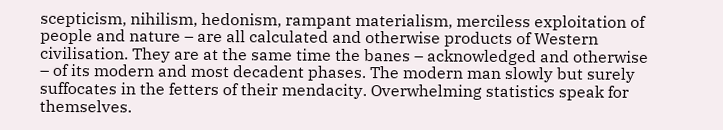scepticism, nihilism, hedonism, rampant materialism, merciless exploitation of people and nature – are all calculated and otherwise products of Western civilisation. They are at the same time the banes – acknowledged and otherwise – of its modern and most decadent phases. The modern man slowly but surely suffocates in the fetters of their mendacity. Overwhelming statistics speak for themselves.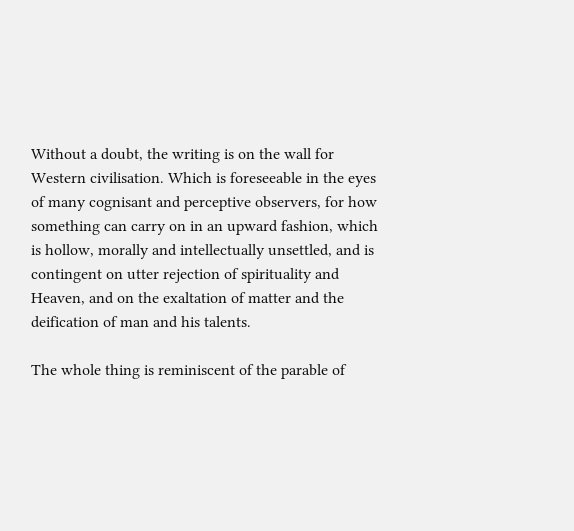Without a doubt, the writing is on the wall for Western civilisation. Which is foreseeable in the eyes of many cognisant and perceptive observers, for how something can carry on in an upward fashion, which is hollow, morally and intellectually unsettled, and is contingent on utter rejection of spirituality and Heaven, and on the exaltation of matter and the deification of man and his talents.

The whole thing is reminiscent of the parable of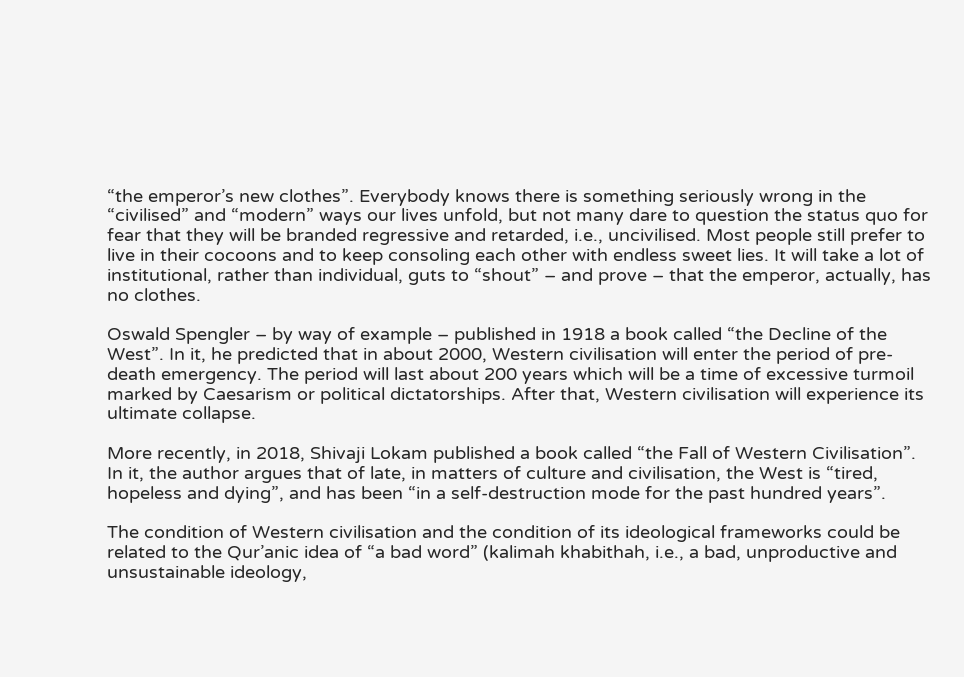“the emperor’s new clothes”. Everybody knows there is something seriously wrong in the “civilised” and “modern” ways our lives unfold, but not many dare to question the status quo for fear that they will be branded regressive and retarded, i.e., uncivilised. Most people still prefer to live in their cocoons and to keep consoling each other with endless sweet lies. It will take a lot of institutional, rather than individual, guts to “shout” – and prove – that the emperor, actually, has no clothes.

Oswald Spengler – by way of example – published in 1918 a book called “the Decline of the West”. In it, he predicted that in about 2000, Western civilisation will enter the period of pre-death emergency. The period will last about 200 years which will be a time of excessive turmoil marked by Caesarism or political dictatorships. After that, Western civilisation will experience its ultimate collapse.

More recently, in 2018, Shivaji Lokam published a book called “the Fall of Western Civilisation”. In it, the author argues that of late, in matters of culture and civilisation, the West is “tired, hopeless and dying”, and has been “in a self-destruction mode for the past hundred years”.

The condition of Western civilisation and the condition of its ideological frameworks could be related to the Qur’anic idea of “a bad word” (kalimah khabithah, i.e., a bad, unproductive and unsustainable ideology,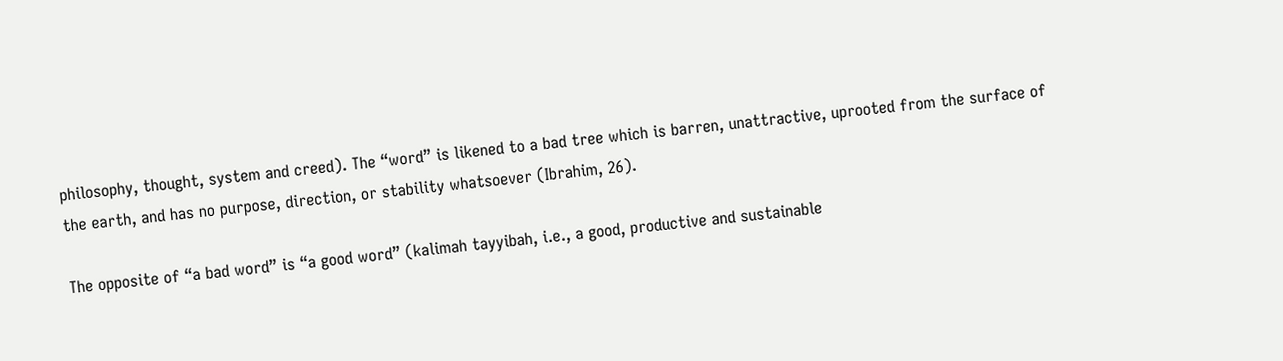philosophy, thought, system and creed). The “word” is likened to a bad tree which is barren, unattractive, uprooted from the surface of the earth, and has no purpose, direction, or stability whatsoever (Ibrahim, 26).

The opposite of “a bad word” is “a good word” (kalimah tayyibah, i.e., a good, productive and sustainable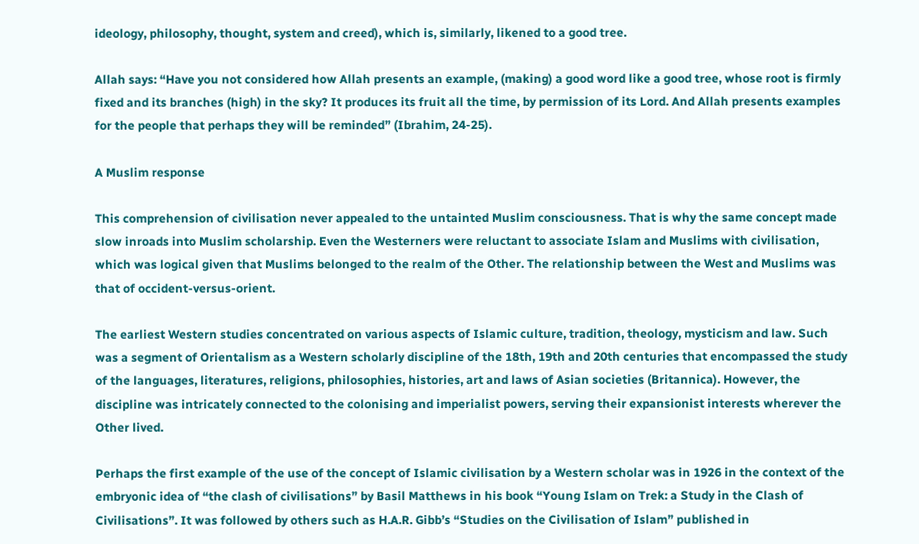ideology, philosophy, thought, system and creed), which is, similarly, likened to a good tree.

Allah says: “Have you not considered how Allah presents an example, (making) a good word like a good tree, whose root is firmly fixed and its branches (high) in the sky? It produces its fruit all the time, by permission of its Lord. And Allah presents examples for the people that perhaps they will be reminded” (Ibrahim, 24-25).

A Muslim response

This comprehension of civilisation never appealed to the untainted Muslim consciousness. That is why the same concept made slow inroads into Muslim scholarship. Even the Westerners were reluctant to associate Islam and Muslims with civilisation, which was logical given that Muslims belonged to the realm of the Other. The relationship between the West and Muslims was that of occident-versus-orient.

The earliest Western studies concentrated on various aspects of Islamic culture, tradition, theology, mysticism and law. Such was a segment of Orientalism as a Western scholarly discipline of the 18th, 19th and 20th centuries that encompassed the study of the languages, literatures, religions, philosophies, histories, art and laws of Asian societies (Britannica). However, the discipline was intricately connected to the colonising and imperialist powers, serving their expansionist interests wherever the Other lived.

Perhaps the first example of the use of the concept of Islamic civilisation by a Western scholar was in 1926 in the context of the embryonic idea of “the clash of civilisations” by Basil Matthews in his book “Young Islam on Trek: a Study in the Clash of Civilisations”. It was followed by others such as H.A.R. Gibb’s “Studies on the Civilisation of Islam” published in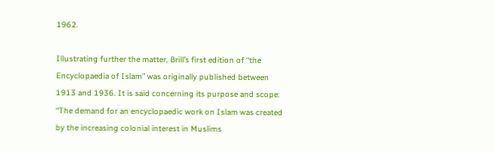1962.

Illustrating further the matter, Brill’s first edition of “the Encyclopaedia of Islam” was originally published between 1913 and 1936. It is said concerning its purpose and scope: “The demand for an encyclopaedic work on Islam was created by the increasing colonial interest in Muslims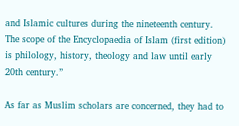and Islamic cultures during the nineteenth century. The scope of the Encyclopaedia of Islam (first edition) is philology, history, theology and law until early 20th century.”

As far as Muslim scholars are concerned, they had to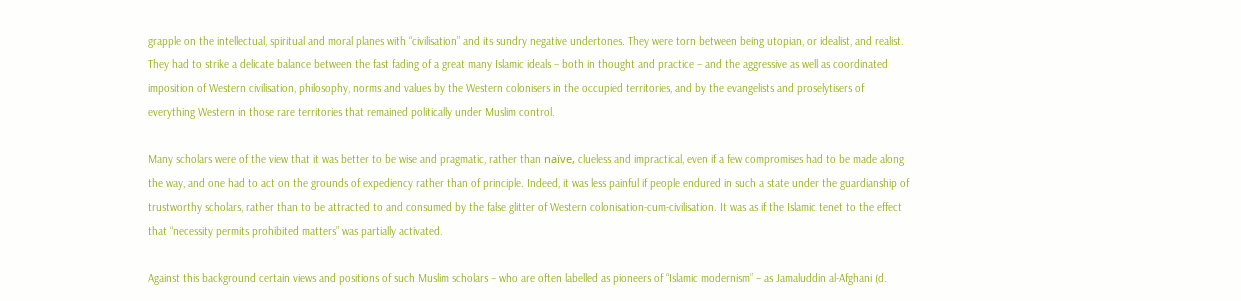grapple on the intellectual, spiritual and moral planes with “civilisation” and its sundry negative undertones. They were torn between being utopian, or idealist, and realist. They had to strike a delicate balance between the fast fading of a great many Islamic ideals – both in thought and practice – and the aggressive as well as coordinated imposition of Western civilisation, philosophy, norms and values by the Western colonisers in the occupied territories, and by the evangelists and proselytisers of everything Western in those rare territories that remained politically under Muslim control.

Many scholars were of the view that it was better to be wise and pragmatic, rather than naïve, clueless and impractical, even if a few compromises had to be made along the way, and one had to act on the grounds of expediency rather than of principle. Indeed, it was less painful if people endured in such a state under the guardianship of trustworthy scholars, rather than to be attracted to and consumed by the false glitter of Western colonisation-cum-civilisation. It was as if the Islamic tenet to the effect that “necessity permits prohibited matters” was partially activated.

Against this background certain views and positions of such Muslim scholars – who are often labelled as pioneers of “Islamic modernism” – as Jamaluddin al-Afghani (d.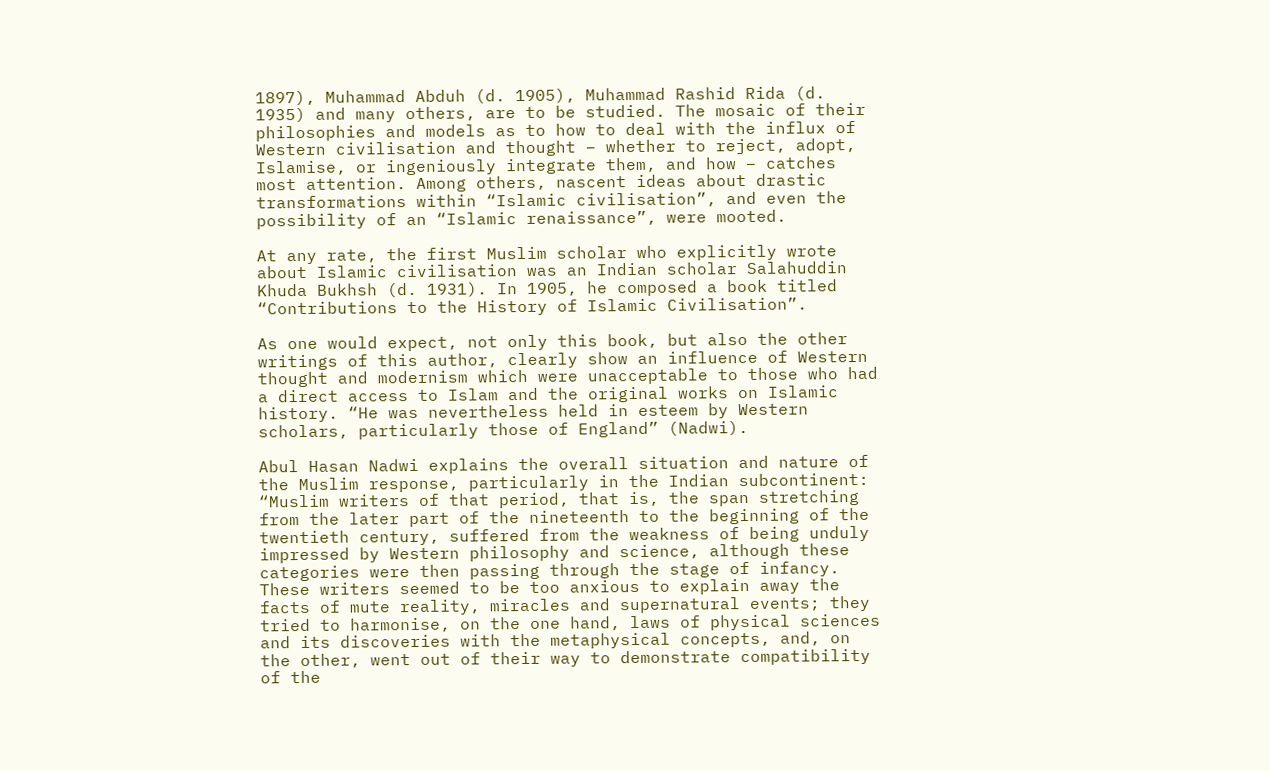1897), Muhammad Abduh (d. 1905), Muhammad Rashid Rida (d. 1935) and many others, are to be studied. The mosaic of their philosophies and models as to how to deal with the influx of Western civilisation and thought – whether to reject, adopt, Islamise, or ingeniously integrate them, and how – catches most attention. Among others, nascent ideas about drastic transformations within “Islamic civilisation”, and even the possibility of an “Islamic renaissance”, were mooted.

At any rate, the first Muslim scholar who explicitly wrote about Islamic civilisation was an Indian scholar Salahuddin Khuda Bukhsh (d. 1931). In 1905, he composed a book titled “Contributions to the History of Islamic Civilisation”.

As one would expect, not only this book, but also the other writings of this author, clearly show an influence of Western thought and modernism which were unacceptable to those who had a direct access to Islam and the original works on Islamic history. “He was nevertheless held in esteem by Western scholars, particularly those of England” (Nadwi).

Abul Hasan Nadwi explains the overall situation and nature of the Muslim response, particularly in the Indian subcontinent: “Muslim writers of that period, that is, the span stretching from the later part of the nineteenth to the beginning of the twentieth century, suffered from the weakness of being unduly impressed by Western philosophy and science, although these categories were then passing through the stage of infancy. These writers seemed to be too anxious to explain away the facts of mute reality, miracles and supernatural events; they tried to harmonise, on the one hand, laws of physical sciences and its discoveries with the metaphysical concepts, and, on the other, went out of their way to demonstrate compatibility of the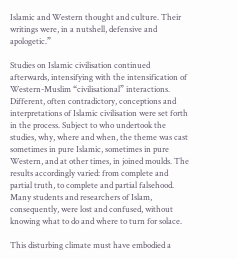Islamic and Western thought and culture. Their writings were, in a nutshell, defensive and apologetic.”

Studies on Islamic civilisation continued afterwards, intensifying with the intensification of Western-Muslim “civilisational” interactions. Different, often contradictory, conceptions and interpretations of Islamic civilisation were set forth in the process. Subject to who undertook the studies, why, where and when, the theme was cast sometimes in pure Islamic, sometimes in pure Western, and at other times, in joined moulds. The results accordingly varied: from complete and partial truth, to complete and partial falsehood. Many students and researchers of Islam, consequently, were lost and confused, without knowing what to do and where to turn for solace.

This disturbing climate must have embodied a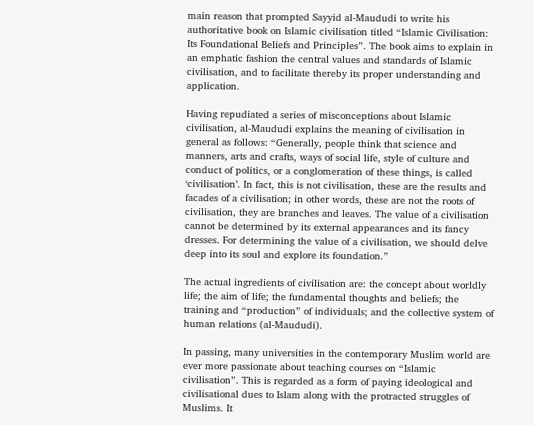main reason that prompted Sayyid al-Maududi to write his authoritative book on Islamic civilisation titled “Islamic Civilisation: Its Foundational Beliefs and Principles”. The book aims to explain in an emphatic fashion the central values and standards of Islamic civilisation, and to facilitate thereby its proper understanding and application.

Having repudiated a series of misconceptions about Islamic civilisation, al-Maududi explains the meaning of civilisation in general as follows: “Generally, people think that science and manners, arts and crafts, ways of social life, style of culture and conduct of politics, or a conglomeration of these things, is called ‘civilisation’. In fact, this is not civilisation, these are the results and facades of a civilisation; in other words, these are not the roots of civilisation, they are branches and leaves. The value of a civilisation cannot be determined by its external appearances and its fancy dresses. For determining the value of a civilisation, we should delve deep into its soul and explore its foundation.”

The actual ingredients of civilisation are: the concept about worldly life; the aim of life; the fundamental thoughts and beliefs; the training and “production” of individuals; and the collective system of human relations (al-Maududi).

In passing, many universities in the contemporary Muslim world are ever more passionate about teaching courses on “Islamic civilisation”. This is regarded as a form of paying ideological and civilisational dues to Islam along with the protracted struggles of Muslims. It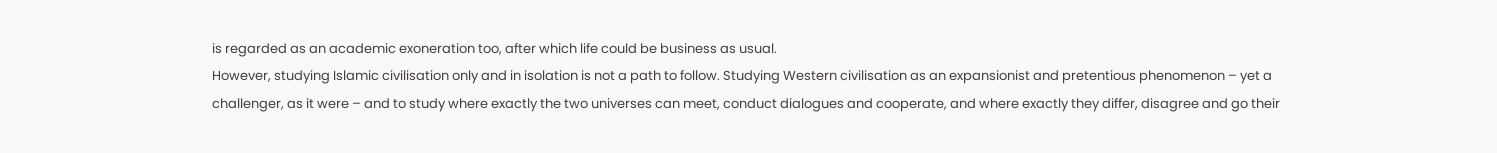is regarded as an academic exoneration too, after which life could be business as usual.
However, studying Islamic civilisation only and in isolation is not a path to follow. Studying Western civilisation as an expansionist and pretentious phenomenon – yet a challenger, as it were – and to study where exactly the two universes can meet, conduct dialogues and cooperate, and where exactly they differ, disagree and go their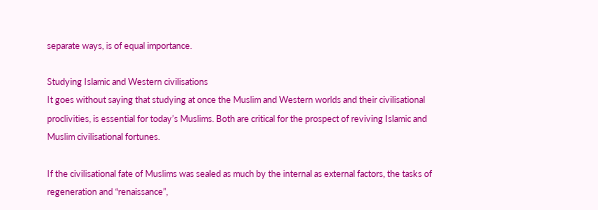separate ways, is of equal importance.

Studying Islamic and Western civilisations
It goes without saying that studying at once the Muslim and Western worlds and their civilisational proclivities, is essential for today’s Muslims. Both are critical for the prospect of reviving Islamic and Muslim civilisational fortunes.

If the civilisational fate of Muslims was sealed as much by the internal as external factors, the tasks of regeneration and “renaissance”,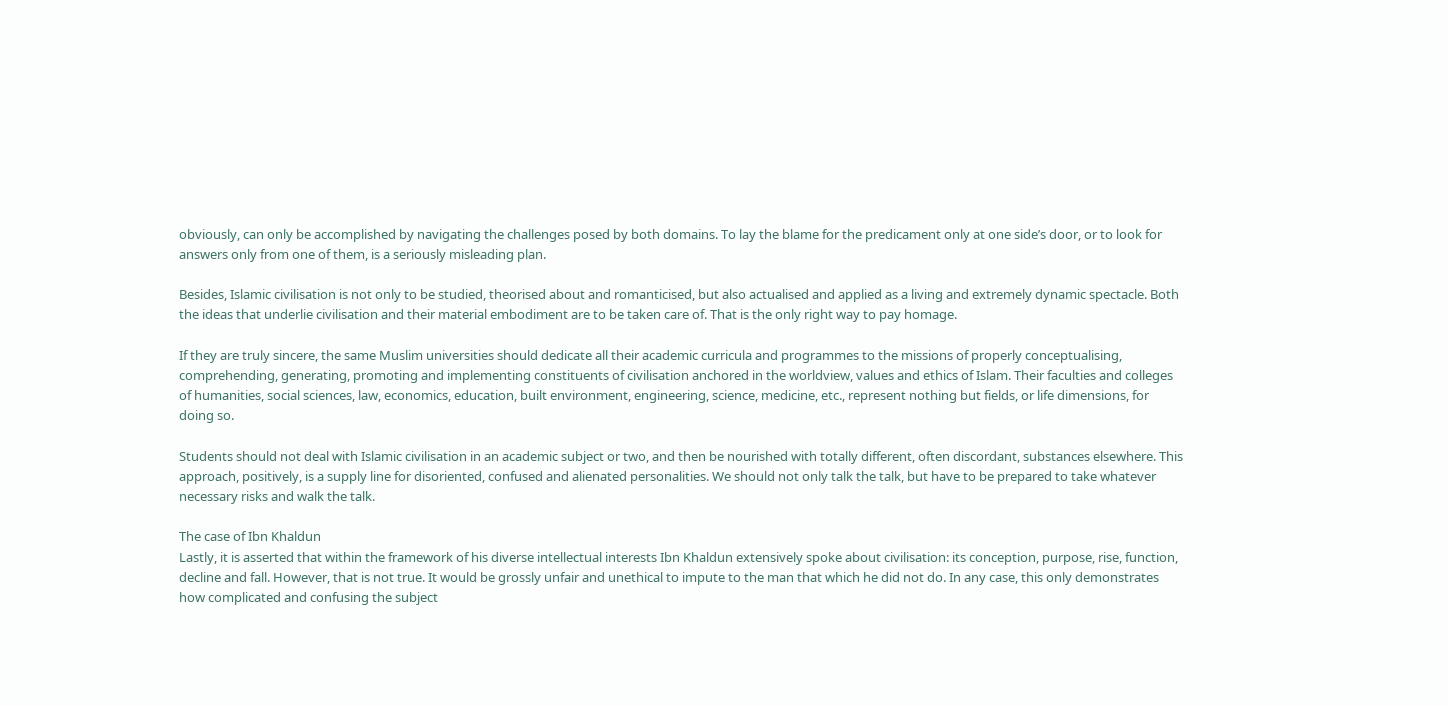obviously, can only be accomplished by navigating the challenges posed by both domains. To lay the blame for the predicament only at one side’s door, or to look for answers only from one of them, is a seriously misleading plan.

Besides, Islamic civilisation is not only to be studied, theorised about and romanticised, but also actualised and applied as a living and extremely dynamic spectacle. Both the ideas that underlie civilisation and their material embodiment are to be taken care of. That is the only right way to pay homage.

If they are truly sincere, the same Muslim universities should dedicate all their academic curricula and programmes to the missions of properly conceptualising, comprehending, generating, promoting and implementing constituents of civilisation anchored in the worldview, values and ethics of Islam. Their faculties and colleges of humanities, social sciences, law, economics, education, built environment, engineering, science, medicine, etc., represent nothing but fields, or life dimensions, for doing so.

Students should not deal with Islamic civilisation in an academic subject or two, and then be nourished with totally different, often discordant, substances elsewhere. This approach, positively, is a supply line for disoriented, confused and alienated personalities. We should not only talk the talk, but have to be prepared to take whatever necessary risks and walk the talk.

The case of Ibn Khaldun
Lastly, it is asserted that within the framework of his diverse intellectual interests Ibn Khaldun extensively spoke about civilisation: its conception, purpose, rise, function, decline and fall. However, that is not true. It would be grossly unfair and unethical to impute to the man that which he did not do. In any case, this only demonstrates how complicated and confusing the subject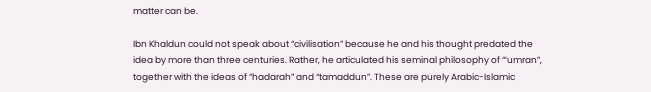matter can be.

Ibn Khaldun could not speak about “civilisation” because he and his thought predated the idea by more than three centuries. Rather, he articulated his seminal philosophy of “‘umran”, together with the ideas of “hadarah” and “tamaddun”. These are purely Arabic-Islamic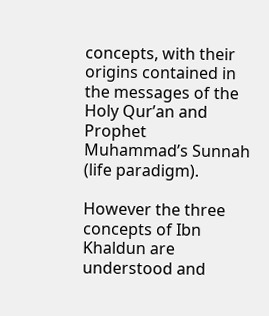concepts, with their origins contained in the messages of the Holy Qur’an and Prophet Muhammad’s Sunnah (life paradigm).

However the three concepts of Ibn Khaldun are understood and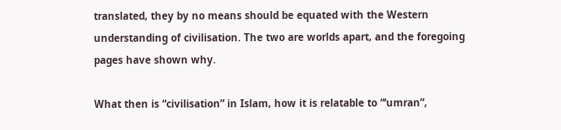translated, they by no means should be equated with the Western understanding of civilisation. The two are worlds apart, and the foregoing pages have shown why.

What then is “civilisation” in Islam, how it is relatable to “‘umran”,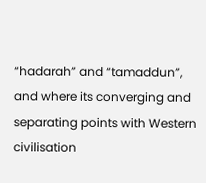“hadarah” and “tamaddun”, and where its converging and separating points with Western civilisation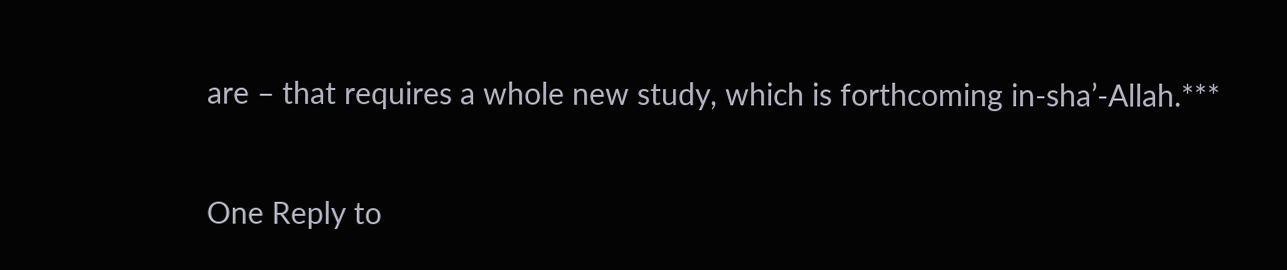are – that requires a whole new study, which is forthcoming in-sha’-Allah.***

One Reply to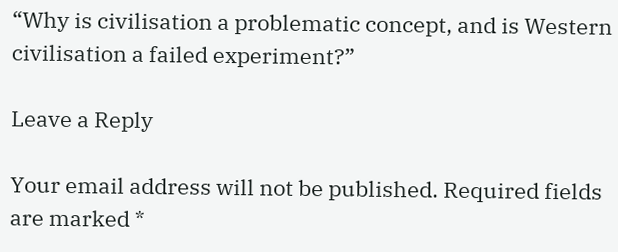“Why is civilisation a problematic concept, and is Western civilisation a failed experiment?”

Leave a Reply

Your email address will not be published. Required fields are marked *